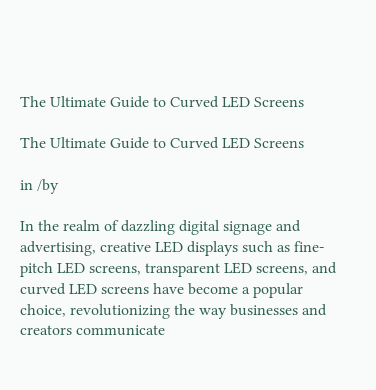The Ultimate Guide to Curved LED Screens

The Ultimate Guide to Curved LED Screens

in /by

In the realm of dazzling digital signage and advertising, creative LED displays such as fine-pitch LED screens, transparent LED screens, and curved LED screens have become a popular choice, revolutionizing the way businesses and creators communicate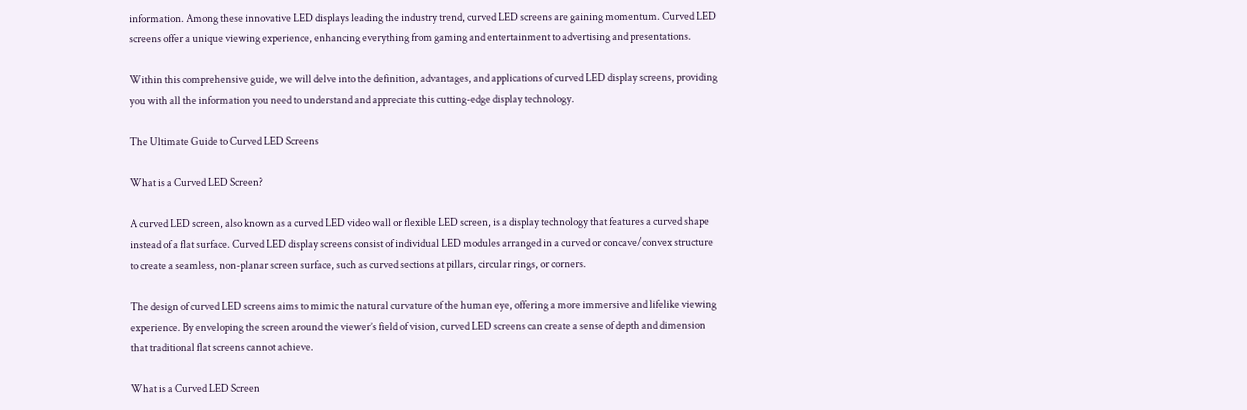information. Among these innovative LED displays leading the industry trend, curved LED screens are gaining momentum. Curved LED screens offer a unique viewing experience, enhancing everything from gaming and entertainment to advertising and presentations.

Within this comprehensive guide, we will delve into the definition, advantages, and applications of curved LED display screens, providing you with all the information you need to understand and appreciate this cutting-edge display technology.

The Ultimate Guide to Curved LED Screens

What is a Curved LED Screen?

A curved LED screen, also known as a curved LED video wall or flexible LED screen, is a display technology that features a curved shape instead of a flat surface. Curved LED display screens consist of individual LED modules arranged in a curved or concave/convex structure to create a seamless, non-planar screen surface, such as curved sections at pillars, circular rings, or corners.

The design of curved LED screens aims to mimic the natural curvature of the human eye, offering a more immersive and lifelike viewing experience. By enveloping the screen around the viewer’s field of vision, curved LED screens can create a sense of depth and dimension that traditional flat screens cannot achieve.

What is a Curved LED Screen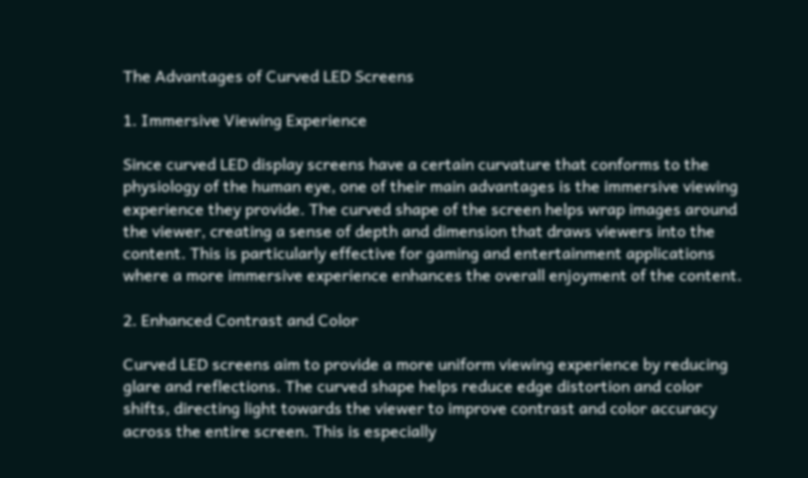The Advantages of Curved LED Screens

1. Immersive Viewing Experience

Since curved LED display screens have a certain curvature that conforms to the physiology of the human eye, one of their main advantages is the immersive viewing experience they provide. The curved shape of the screen helps wrap images around the viewer, creating a sense of depth and dimension that draws viewers into the content. This is particularly effective for gaming and entertainment applications where a more immersive experience enhances the overall enjoyment of the content.

2. Enhanced Contrast and Color

Curved LED screens aim to provide a more uniform viewing experience by reducing glare and reflections. The curved shape helps reduce edge distortion and color shifts, directing light towards the viewer to improve contrast and color accuracy across the entire screen. This is especially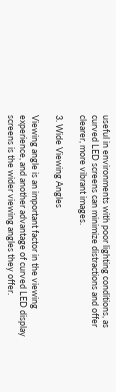useful in environments with poor lighting conditions, as curved LED screens can minimize distractions and offer clearer, more vibrant images.

3. Wide Viewing Angles

Viewing angle is an important factor in the viewing experience, and another advantage of curved LED display screens is the wider viewing angles they offer.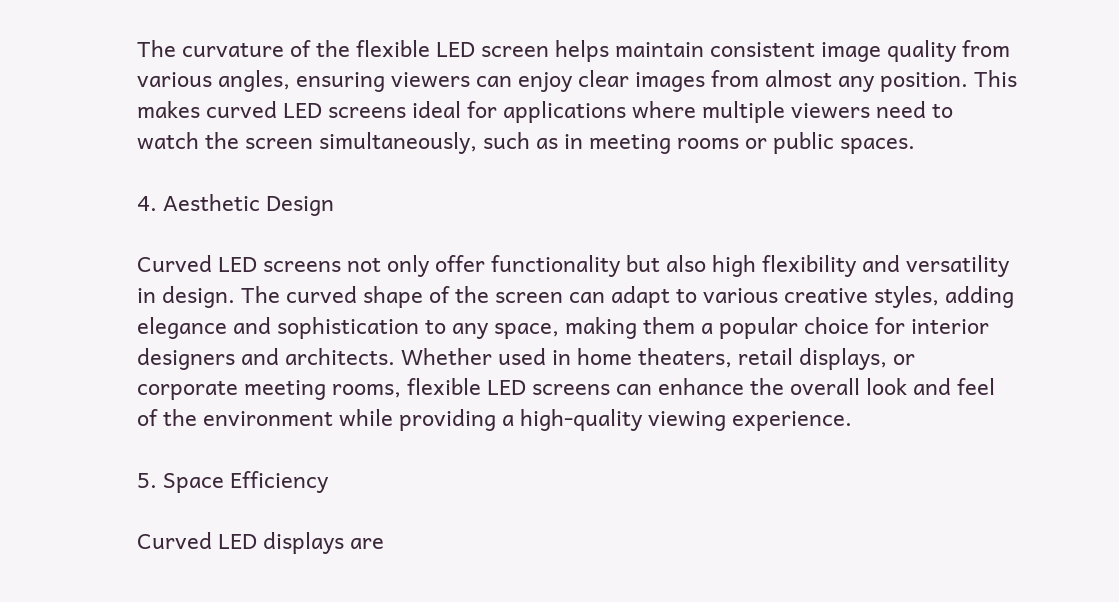The curvature of the flexible LED screen helps maintain consistent image quality from various angles, ensuring viewers can enjoy clear images from almost any position. This makes curved LED screens ideal for applications where multiple viewers need to watch the screen simultaneously, such as in meeting rooms or public spaces.

4. Aesthetic Design

Curved LED screens not only offer functionality but also high flexibility and versatility in design. The curved shape of the screen can adapt to various creative styles, adding elegance and sophistication to any space, making them a popular choice for interior designers and architects. Whether used in home theaters, retail displays, or corporate meeting rooms, flexible LED screens can enhance the overall look and feel of the environment while providing a high-quality viewing experience.

5. Space Efficiency

Curved LED displays are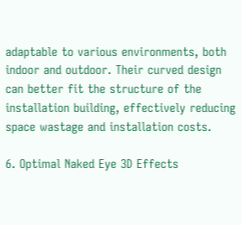adaptable to various environments, both indoor and outdoor. Their curved design can better fit the structure of the installation building, effectively reducing space wastage and installation costs.

6. Optimal Naked Eye 3D Effects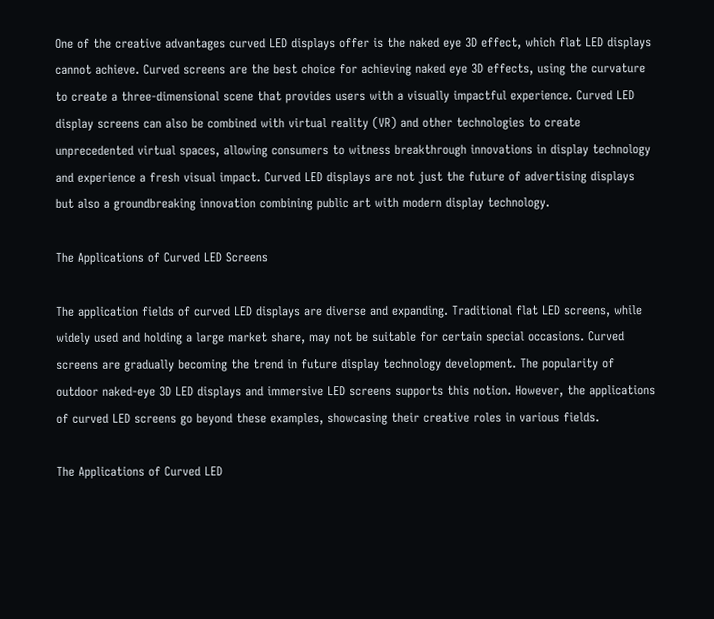One of the creative advantages curved LED displays offer is the naked eye 3D effect, which flat LED displays cannot achieve. Curved screens are the best choice for achieving naked eye 3D effects, using the curvature to create a three-dimensional scene that provides users with a visually impactful experience. Curved LED display screens can also be combined with virtual reality (VR) and other technologies to create unprecedented virtual spaces, allowing consumers to witness breakthrough innovations in display technology and experience a fresh visual impact. Curved LED displays are not just the future of advertising displays but also a groundbreaking innovation combining public art with modern display technology.

The Applications of Curved LED Screens

The application fields of curved LED displays are diverse and expanding. Traditional flat LED screens, while widely used and holding a large market share, may not be suitable for certain special occasions. Curved screens are gradually becoming the trend in future display technology development. The popularity of outdoor naked-eye 3D LED displays and immersive LED screens supports this notion. However, the applications of curved LED screens go beyond these examples, showcasing their creative roles in various fields.

The Applications of Curved LED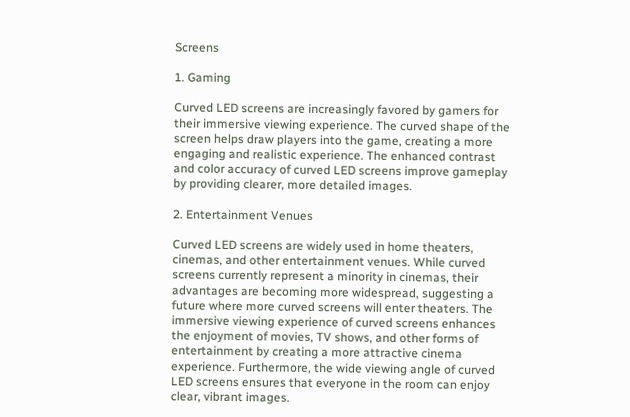Screens

1. Gaming

Curved LED screens are increasingly favored by gamers for their immersive viewing experience. The curved shape of the screen helps draw players into the game, creating a more engaging and realistic experience. The enhanced contrast and color accuracy of curved LED screens improve gameplay by providing clearer, more detailed images.

2. Entertainment Venues

Curved LED screens are widely used in home theaters, cinemas, and other entertainment venues. While curved screens currently represent a minority in cinemas, their advantages are becoming more widespread, suggesting a future where more curved screens will enter theaters. The immersive viewing experience of curved screens enhances the enjoyment of movies, TV shows, and other forms of entertainment by creating a more attractive cinema experience. Furthermore, the wide viewing angle of curved LED screens ensures that everyone in the room can enjoy clear, vibrant images.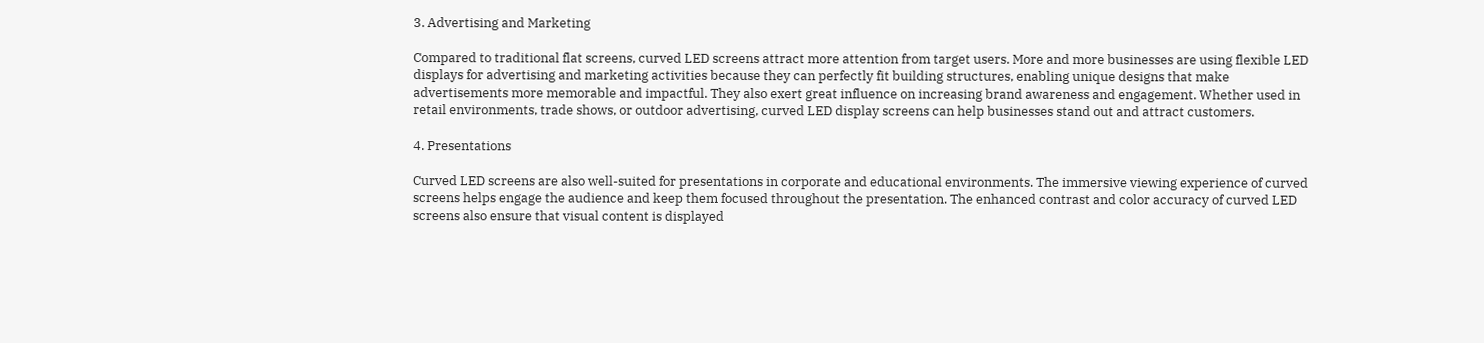3. Advertising and Marketing

Compared to traditional flat screens, curved LED screens attract more attention from target users. More and more businesses are using flexible LED displays for advertising and marketing activities because they can perfectly fit building structures, enabling unique designs that make advertisements more memorable and impactful. They also exert great influence on increasing brand awareness and engagement. Whether used in retail environments, trade shows, or outdoor advertising, curved LED display screens can help businesses stand out and attract customers.

4. Presentations

Curved LED screens are also well-suited for presentations in corporate and educational environments. The immersive viewing experience of curved screens helps engage the audience and keep them focused throughout the presentation. The enhanced contrast and color accuracy of curved LED screens also ensure that visual content is displayed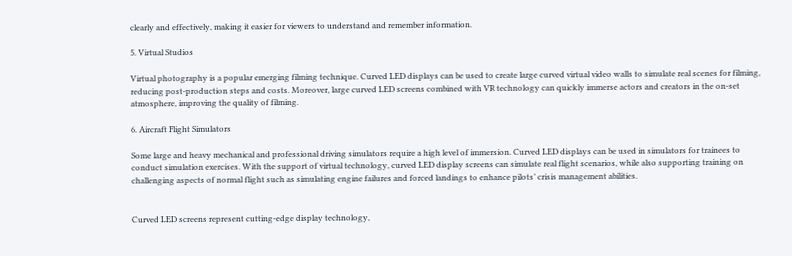clearly and effectively, making it easier for viewers to understand and remember information.

5. Virtual Studios

Virtual photography is a popular emerging filming technique. Curved LED displays can be used to create large curved virtual video walls to simulate real scenes for filming, reducing post-production steps and costs. Moreover, large curved LED screens combined with VR technology can quickly immerse actors and creators in the on-set atmosphere, improving the quality of filming.

6. Aircraft Flight Simulators

Some large and heavy mechanical and professional driving simulators require a high level of immersion. Curved LED displays can be used in simulators for trainees to conduct simulation exercises. With the support of virtual technology, curved LED display screens can simulate real flight scenarios, while also supporting training on challenging aspects of normal flight such as simulating engine failures and forced landings to enhance pilots’ crisis management abilities.


Curved LED screens represent cutting-edge display technology,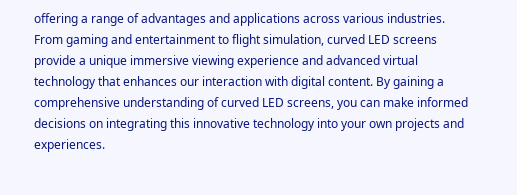offering a range of advantages and applications across various industries. From gaming and entertainment to flight simulation, curved LED screens provide a unique immersive viewing experience and advanced virtual technology that enhances our interaction with digital content. By gaining a comprehensive understanding of curved LED screens, you can make informed decisions on integrating this innovative technology into your own projects and experiences.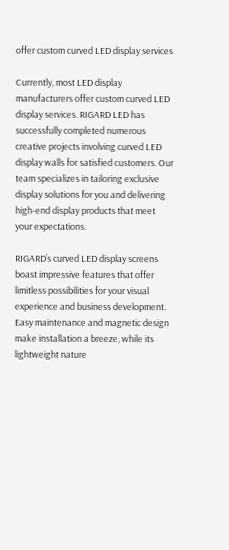offer custom curved LED display services

Currently, most LED display manufacturers offer custom curved LED display services. RIGARD LED has successfully completed numerous creative projects involving curved LED display walls for satisfied customers. Our team specializes in tailoring exclusive display solutions for you and delivering high-end display products that meet your expectations.

RIGARD’s curved LED display screens boast impressive features that offer limitless possibilities for your visual experience and business development. Easy maintenance and magnetic design make installation a breeze, while its lightweight nature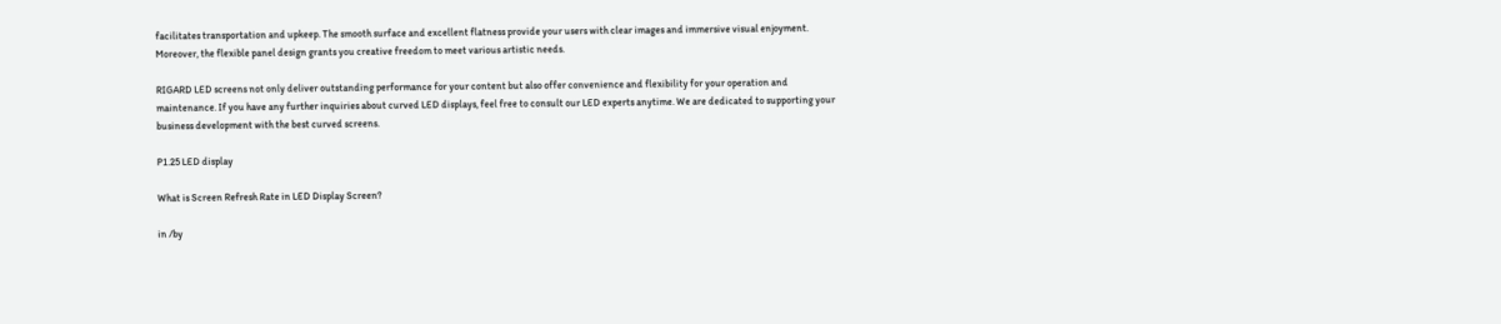facilitates transportation and upkeep. The smooth surface and excellent flatness provide your users with clear images and immersive visual enjoyment. Moreover, the flexible panel design grants you creative freedom to meet various artistic needs.

RIGARD LED screens not only deliver outstanding performance for your content but also offer convenience and flexibility for your operation and maintenance. If you have any further inquiries about curved LED displays, feel free to consult our LED experts anytime. We are dedicated to supporting your business development with the best curved screens.

P1.25 LED display

What is Screen Refresh Rate in LED Display Screen?

in /by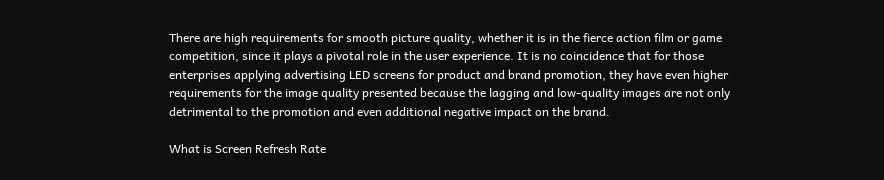There are high requirements for smooth picture quality, whether it is in the fierce action film or game competition, since it plays a pivotal role in the user experience. It is no coincidence that for those enterprises applying advertising LED screens for product and brand promotion, they have even higher requirements for the image quality presented because the lagging and low-quality images are not only detrimental to the promotion and even additional negative impact on the brand.

What is Screen Refresh Rate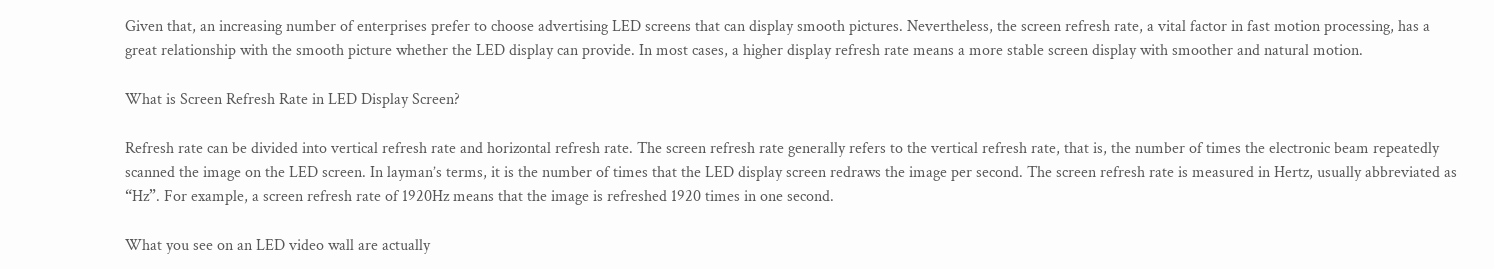Given that, an increasing number of enterprises prefer to choose advertising LED screens that can display smooth pictures. Nevertheless, the screen refresh rate, a vital factor in fast motion processing, has a great relationship with the smooth picture whether the LED display can provide. In most cases, a higher display refresh rate means a more stable screen display with smoother and natural motion.

What is Screen Refresh Rate in LED Display Screen?

Refresh rate can be divided into vertical refresh rate and horizontal refresh rate. The screen refresh rate generally refers to the vertical refresh rate, that is, the number of times the electronic beam repeatedly scanned the image on the LED screen. In layman’s terms, it is the number of times that the LED display screen redraws the image per second. The screen refresh rate is measured in Hertz, usually abbreviated as “Hz”. For example, a screen refresh rate of 1920Hz means that the image is refreshed 1920 times in one second.

What you see on an LED video wall are actually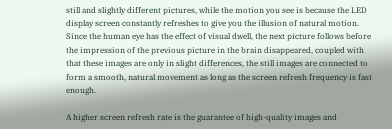still and slightly different pictures, while the motion you see is because the LED display screen constantly refreshes to give you the illusion of natural motion. Since the human eye has the effect of visual dwell, the next picture follows before the impression of the previous picture in the brain disappeared, coupled with that these images are only in slight differences, the still images are connected to form a smooth, natural movement as long as the screen refresh frequency is fast enough.

A higher screen refresh rate is the guarantee of high-quality images and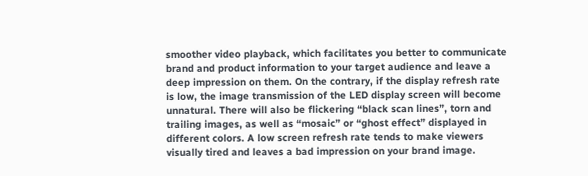smoother video playback, which facilitates you better to communicate brand and product information to your target audience and leave a deep impression on them. On the contrary, if the display refresh rate is low, the image transmission of the LED display screen will become unnatural. There will also be flickering “black scan lines”, torn and trailing images, as well as “mosaic” or “ghost effect” displayed in different colors. A low screen refresh rate tends to make viewers visually tired and leaves a bad impression on your brand image.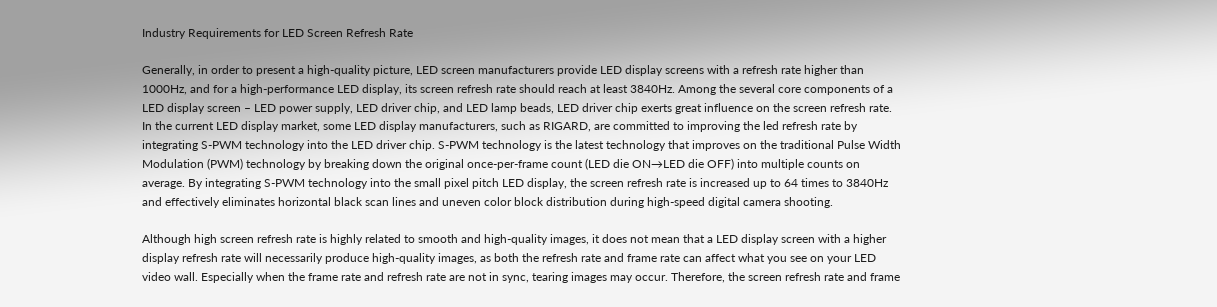Industry Requirements for LED Screen Refresh Rate

Generally, in order to present a high-quality picture, LED screen manufacturers provide LED display screens with a refresh rate higher than 1000Hz, and for a high-performance LED display, its screen refresh rate should reach at least 3840Hz. Among the several core components of a LED display screen – LED power supply, LED driver chip, and LED lamp beads, LED driver chip exerts great influence on the screen refresh rate. In the current LED display market, some LED display manufacturers, such as RIGARD, are committed to improving the led refresh rate by integrating S-PWM technology into the LED driver chip. S-PWM technology is the latest technology that improves on the traditional Pulse Width Modulation (PWM) technology by breaking down the original once-per-frame count (LED die ON→LED die OFF) into multiple counts on average. By integrating S-PWM technology into the small pixel pitch LED display, the screen refresh rate is increased up to 64 times to 3840Hz and effectively eliminates horizontal black scan lines and uneven color block distribution during high-speed digital camera shooting.

Although high screen refresh rate is highly related to smooth and high-quality images, it does not mean that a LED display screen with a higher display refresh rate will necessarily produce high-quality images, as both the refresh rate and frame rate can affect what you see on your LED video wall. Especially when the frame rate and refresh rate are not in sync, tearing images may occur. Therefore, the screen refresh rate and frame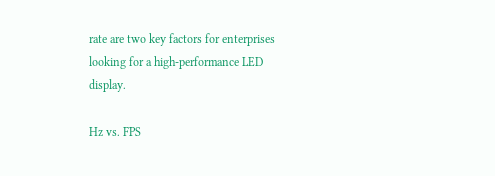rate are two key factors for enterprises looking for a high-performance LED display.

Hz vs. FPS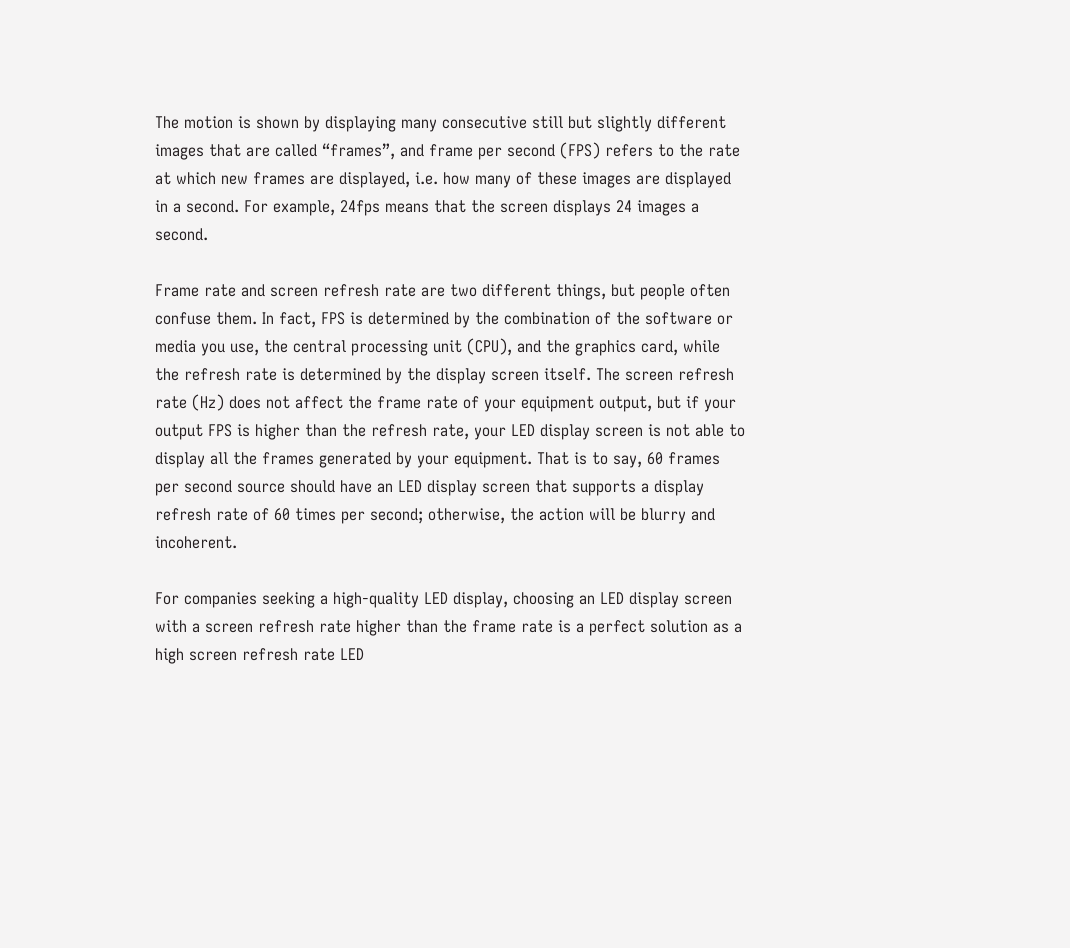The motion is shown by displaying many consecutive still but slightly different images that are called “frames”, and frame per second (FPS) refers to the rate at which new frames are displayed, i.e. how many of these images are displayed in a second. For example, 24fps means that the screen displays 24 images a second.

Frame rate and screen refresh rate are two different things, but people often confuse them. In fact, FPS is determined by the combination of the software or media you use, the central processing unit (CPU), and the graphics card, while the refresh rate is determined by the display screen itself. The screen refresh rate (Hz) does not affect the frame rate of your equipment output, but if your output FPS is higher than the refresh rate, your LED display screen is not able to display all the frames generated by your equipment. That is to say, 60 frames per second source should have an LED display screen that supports a display refresh rate of 60 times per second; otherwise, the action will be blurry and incoherent.

For companies seeking a high-quality LED display, choosing an LED display screen with a screen refresh rate higher than the frame rate is a perfect solution as a high screen refresh rate LED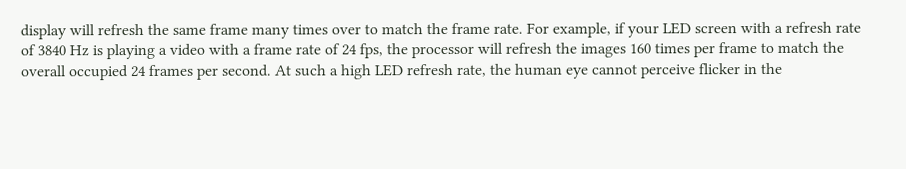display will refresh the same frame many times over to match the frame rate. For example, if your LED screen with a refresh rate of 3840 Hz is playing a video with a frame rate of 24 fps, the processor will refresh the images 160 times per frame to match the overall occupied 24 frames per second. At such a high LED refresh rate, the human eye cannot perceive flicker in the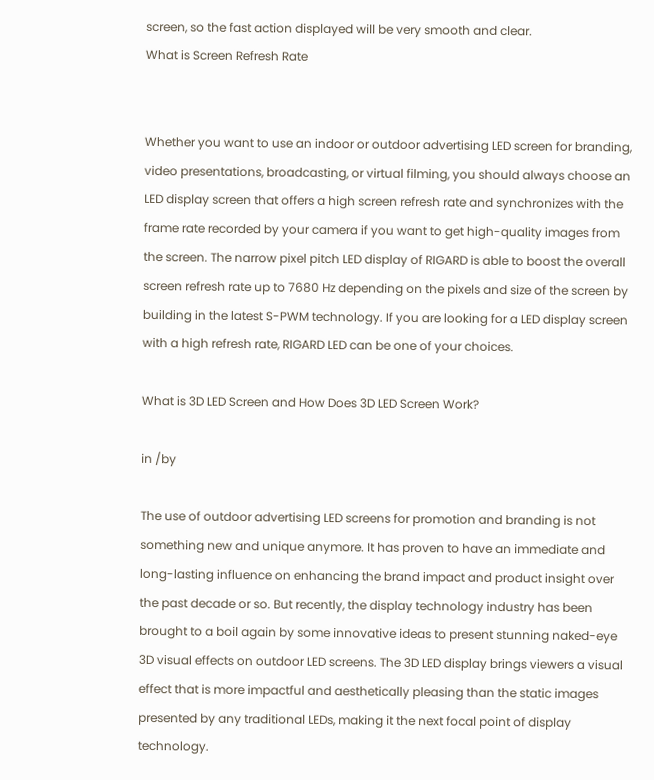screen, so the fast action displayed will be very smooth and clear.
What is Screen Refresh Rate


Whether you want to use an indoor or outdoor advertising LED screen for branding, video presentations, broadcasting, or virtual filming, you should always choose an LED display screen that offers a high screen refresh rate and synchronizes with the frame rate recorded by your camera if you want to get high-quality images from the screen. The narrow pixel pitch LED display of RIGARD is able to boost the overall screen refresh rate up to 7680 Hz depending on the pixels and size of the screen by building in the latest S-PWM technology. If you are looking for a LED display screen with a high refresh rate, RIGARD LED can be one of your choices.

What is 3D LED Screen and How Does 3D LED Screen Work?

in /by

The use of outdoor advertising LED screens for promotion and branding is not something new and unique anymore. It has proven to have an immediate and long-lasting influence on enhancing the brand impact and product insight over the past decade or so. But recently, the display technology industry has been brought to a boil again by some innovative ideas to present stunning naked-eye 3D visual effects on outdoor LED screens. The 3D LED display brings viewers a visual effect that is more impactful and aesthetically pleasing than the static images presented by any traditional LEDs, making it the next focal point of display technology.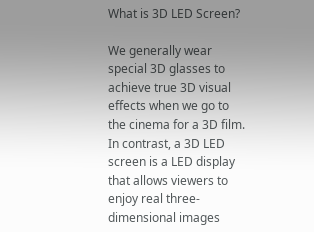What is 3D LED Screen?

We generally wear special 3D glasses to achieve true 3D visual effects when we go to the cinema for a 3D film. In contrast, a 3D LED screen is a LED display that allows viewers to enjoy real three-dimensional images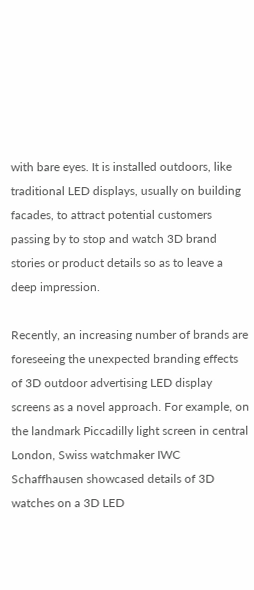with bare eyes. It is installed outdoors, like traditional LED displays, usually on building facades, to attract potential customers passing by to stop and watch 3D brand stories or product details so as to leave a deep impression.

Recently, an increasing number of brands are foreseeing the unexpected branding effects of 3D outdoor advertising LED display screens as a novel approach. For example, on the landmark Piccadilly light screen in central London, Swiss watchmaker IWC Schaffhausen showcased details of 3D watches on a 3D LED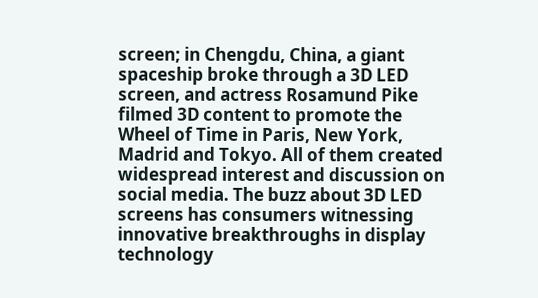screen; in Chengdu, China, a giant spaceship broke through a 3D LED screen, and actress Rosamund Pike filmed 3D content to promote the Wheel of Time in Paris, New York, Madrid and Tokyo. All of them created widespread interest and discussion on social media. The buzz about 3D LED screens has consumers witnessing innovative breakthroughs in display technology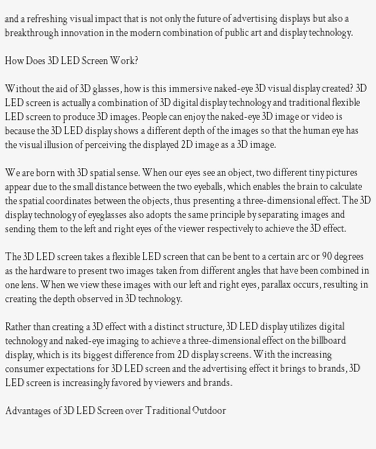and a refreshing visual impact that is not only the future of advertising displays but also a breakthrough innovation in the modern combination of public art and display technology.

How Does 3D LED Screen Work?

Without the aid of 3D glasses, how is this immersive naked-eye 3D visual display created? 3D LED screen is actually a combination of 3D digital display technology and traditional flexible LED screen to produce 3D images. People can enjoy the naked-eye 3D image or video is because the 3D LED display shows a different depth of the images so that the human eye has the visual illusion of perceiving the displayed 2D image as a 3D image.

We are born with 3D spatial sense. When our eyes see an object, two different tiny pictures appear due to the small distance between the two eyeballs, which enables the brain to calculate the spatial coordinates between the objects, thus presenting a three-dimensional effect. The 3D display technology of eyeglasses also adopts the same principle by separating images and sending them to the left and right eyes of the viewer respectively to achieve the 3D effect.

The 3D LED screen takes a flexible LED screen that can be bent to a certain arc or 90 degrees as the hardware to present two images taken from different angles that have been combined in one lens. When we view these images with our left and right eyes, parallax occurs, resulting in creating the depth observed in 3D technology.

Rather than creating a 3D effect with a distinct structure, 3D LED display utilizes digital technology and naked-eye imaging to achieve a three-dimensional effect on the billboard display, which is its biggest difference from 2D display screens. With the increasing consumer expectations for 3D LED screen and the advertising effect it brings to brands, 3D LED screen is increasingly favored by viewers and brands.

Advantages of 3D LED Screen over Traditional Outdoor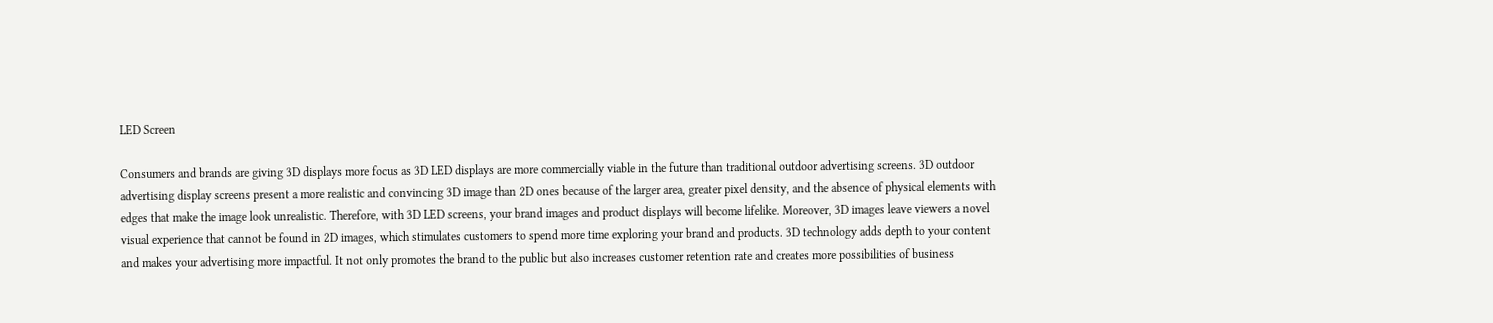LED Screen

Consumers and brands are giving 3D displays more focus as 3D LED displays are more commercially viable in the future than traditional outdoor advertising screens. 3D outdoor advertising display screens present a more realistic and convincing 3D image than 2D ones because of the larger area, greater pixel density, and the absence of physical elements with edges that make the image look unrealistic. Therefore, with 3D LED screens, your brand images and product displays will become lifelike. Moreover, 3D images leave viewers a novel visual experience that cannot be found in 2D images, which stimulates customers to spend more time exploring your brand and products. 3D technology adds depth to your content and makes your advertising more impactful. It not only promotes the brand to the public but also increases customer retention rate and creates more possibilities of business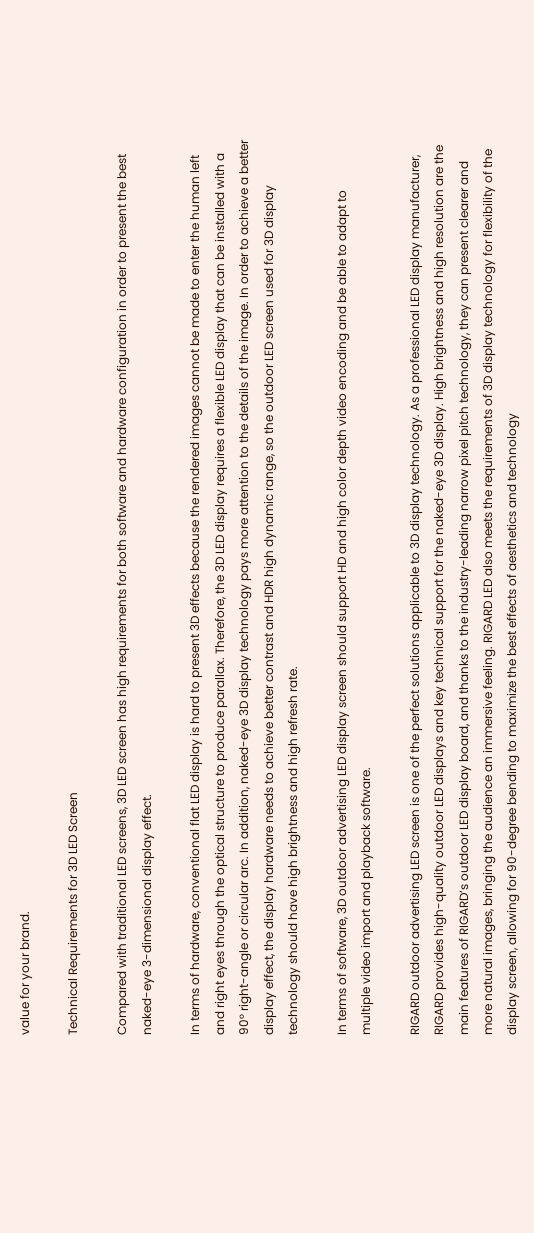value for your brand.

Technical Requirements for 3D LED Screen

Compared with traditional LED screens, 3D LED screen has high requirements for both software and hardware configuration in order to present the best naked-eye 3-dimensional display effect.

In terms of hardware, conventional flat LED display is hard to present 3D effects because the rendered images cannot be made to enter the human left and right eyes through the optical structure to produce parallax. Therefore, the 3D LED display requires a flexible LED display that can be installed with a 90° right-angle or circular arc. In addition, naked-eye 3D display technology pays more attention to the details of the image. In order to achieve a better display effect, the display hardware needs to achieve better contrast and HDR high dynamic range, so the outdoor LED screen used for 3D display technology should have high brightness and high refresh rate.

In terms of software, 3D outdoor advertising LED display screen should support HD and high color depth video encoding and be able to adapt to multiple video import and playback software.

RIGARD outdoor advertising LED screen is one of the perfect solutions applicable to 3D display technology. As a professional LED display manufacturer, RIGARD provides high-quality outdoor LED displays and key technical support for the naked-eye 3D display. High brightness and high resolution are the main features of RIGARD’s outdoor LED display board, and thanks to the industry-leading narrow pixel pitch technology, they can present clearer and more natural images, bringing the audience an immersive feeling. RIGARD LED also meets the requirements of 3D display technology for flexibility of the display screen, allowing for 90-degree bending to maximize the best effects of aesthetics and technology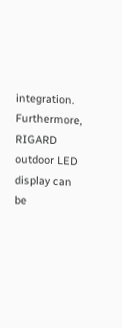integration. Furthermore, RIGARD outdoor LED display can be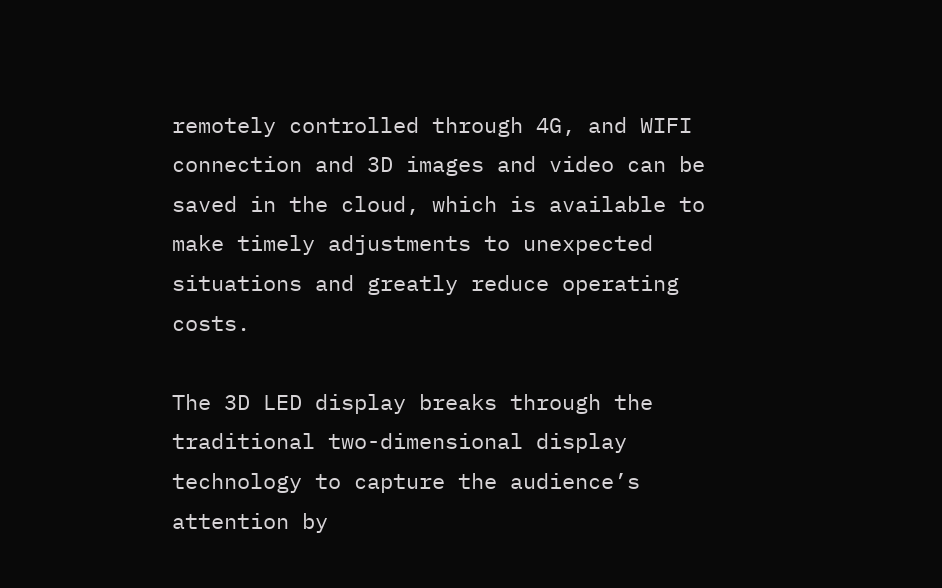remotely controlled through 4G, and WIFI connection and 3D images and video can be saved in the cloud, which is available to make timely adjustments to unexpected situations and greatly reduce operating costs.

The 3D LED display breaks through the traditional two-dimensional display technology to capture the audience’s attention by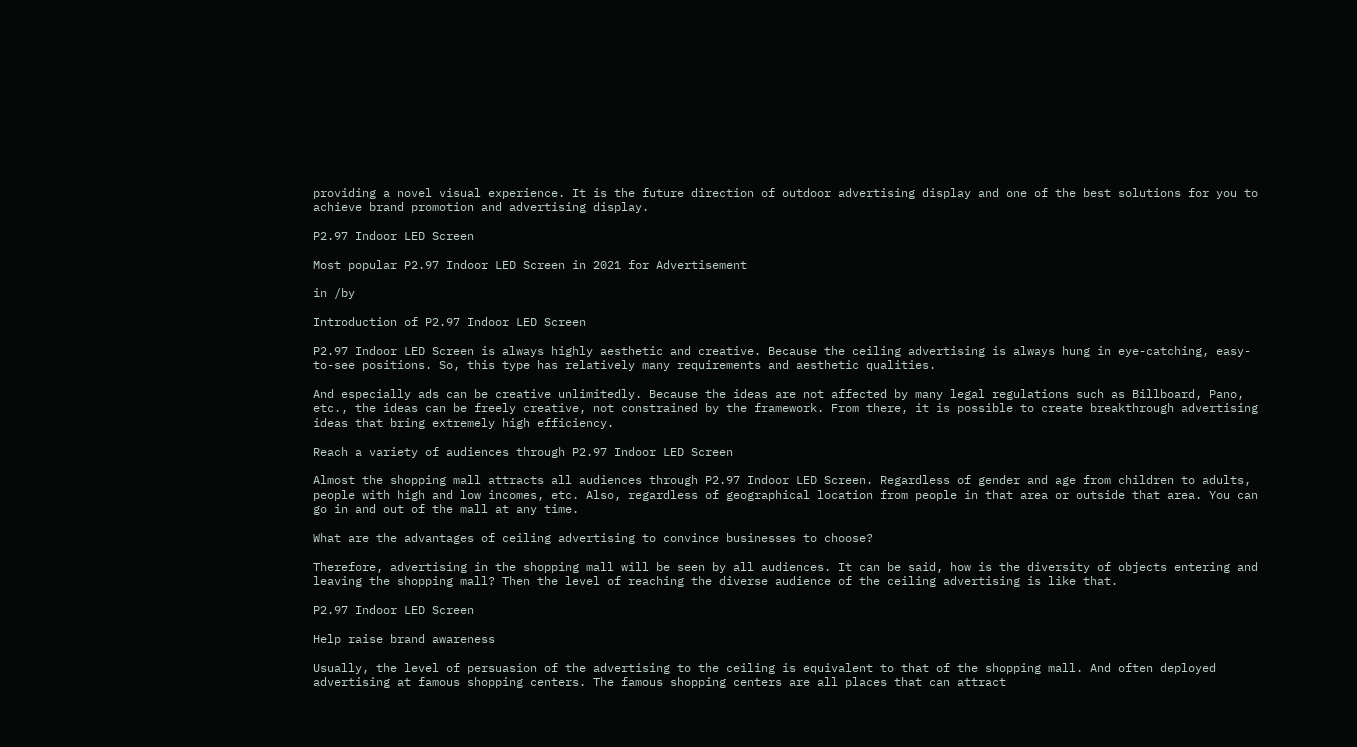providing a novel visual experience. It is the future direction of outdoor advertising display and one of the best solutions for you to achieve brand promotion and advertising display.

P2.97 Indoor LED Screen

Most popular P2.97 Indoor LED Screen in 2021 for Advertisement

in /by

Introduction of P2.97 Indoor LED Screen

P2.97 Indoor LED Screen is always highly aesthetic and creative. Because the ceiling advertising is always hung in eye-catching, easy-to-see positions. So, this type has relatively many requirements and aesthetic qualities.

And especially ads can be creative unlimitedly. Because the ideas are not affected by many legal regulations such as Billboard, Pano, etc., the ideas can be freely creative, not constrained by the framework. From there, it is possible to create breakthrough advertising ideas that bring extremely high efficiency.

Reach a variety of audiences through P2.97 Indoor LED Screen

Almost the shopping mall attracts all audiences through P2.97 Indoor LED Screen. Regardless of gender and age from children to adults, people with high and low incomes, etc. Also, regardless of geographical location from people in that area or outside that area. You can go in and out of the mall at any time.

What are the advantages of ceiling advertising to convince businesses to choose?

Therefore, advertising in the shopping mall will be seen by all audiences. It can be said, how is the diversity of objects entering and leaving the shopping mall? Then the level of reaching the diverse audience of the ceiling advertising is like that.

P2.97 Indoor LED Screen

Help raise brand awareness

Usually, the level of persuasion of the advertising to the ceiling is equivalent to that of the shopping mall. And often deployed advertising at famous shopping centers. The famous shopping centers are all places that can attract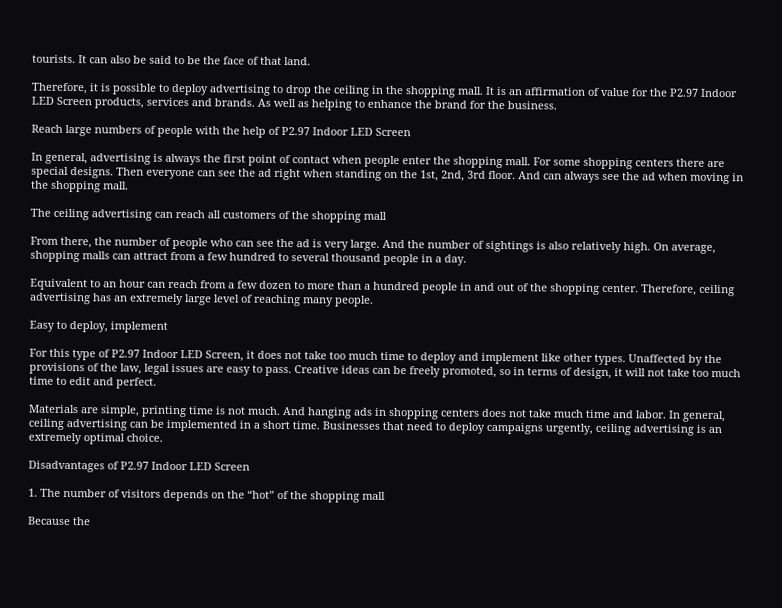tourists. It can also be said to be the face of that land.

Therefore, it is possible to deploy advertising to drop the ceiling in the shopping mall. It is an affirmation of value for the P2.97 Indoor LED Screen products, services and brands. As well as helping to enhance the brand for the business.

Reach large numbers of people with the help of P2.97 Indoor LED Screen

In general, advertising is always the first point of contact when people enter the shopping mall. For some shopping centers there are special designs. Then everyone can see the ad right when standing on the 1st, 2nd, 3rd floor. And can always see the ad when moving in the shopping mall.

The ceiling advertising can reach all customers of the shopping mall

From there, the number of people who can see the ad is very large. And the number of sightings is also relatively high. On average, shopping malls can attract from a few hundred to several thousand people in a day.

Equivalent to an hour can reach from a few dozen to more than a hundred people in and out of the shopping center. Therefore, ceiling advertising has an extremely large level of reaching many people.

Easy to deploy, implement

For this type of P2.97 Indoor LED Screen, it does not take too much time to deploy and implement like other types. Unaffected by the provisions of the law, legal issues are easy to pass. Creative ideas can be freely promoted, so in terms of design, it will not take too much time to edit and perfect.

Materials are simple, printing time is not much. And hanging ads in shopping centers does not take much time and labor. In general, ceiling advertising can be implemented in a short time. Businesses that need to deploy campaigns urgently, ceiling advertising is an extremely optimal choice.

Disadvantages of P2.97 Indoor LED Screen

1. The number of visitors depends on the “hot” of the shopping mall

Because the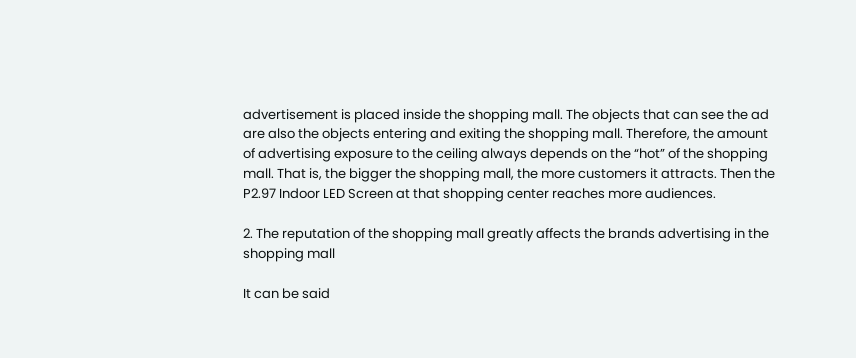advertisement is placed inside the shopping mall. The objects that can see the ad are also the objects entering and exiting the shopping mall. Therefore, the amount of advertising exposure to the ceiling always depends on the “hot” of the shopping mall. That is, the bigger the shopping mall, the more customers it attracts. Then the P2.97 Indoor LED Screen at that shopping center reaches more audiences.

2. The reputation of the shopping mall greatly affects the brands advertising in the shopping mall

It can be said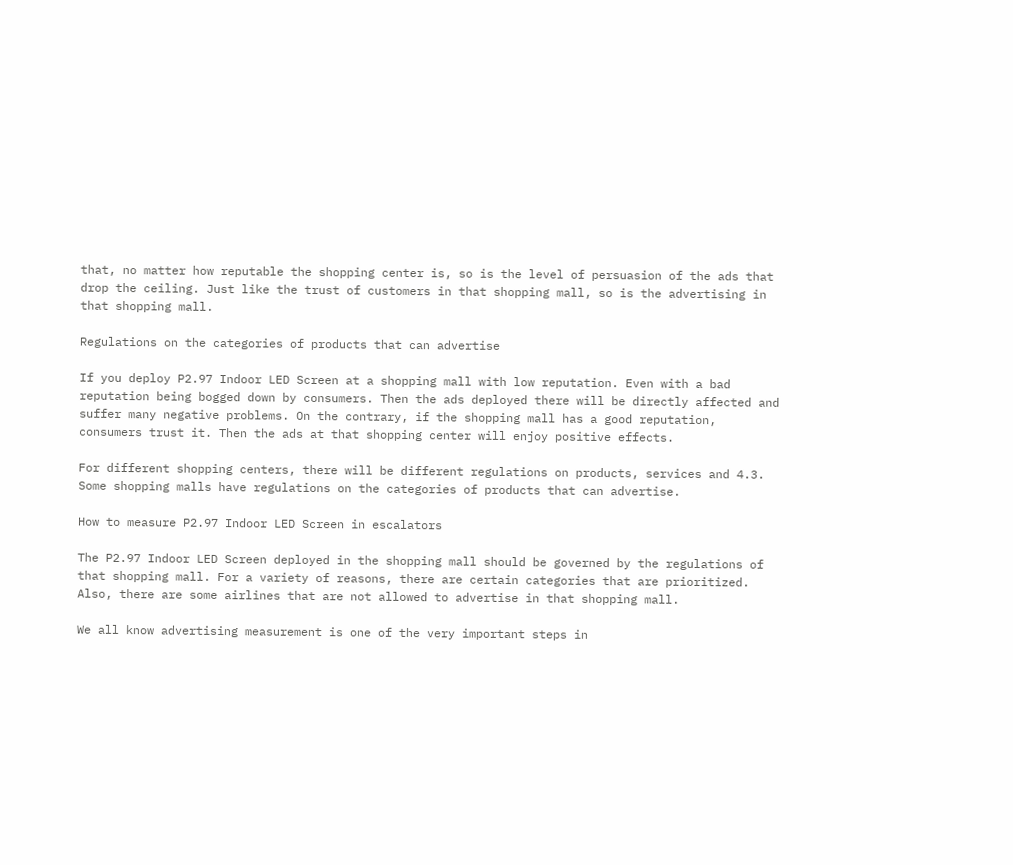that, no matter how reputable the shopping center is, so is the level of persuasion of the ads that drop the ceiling. Just like the trust of customers in that shopping mall, so is the advertising in that shopping mall.

Regulations on the categories of products that can advertise

If you deploy P2.97 Indoor LED Screen at a shopping mall with low reputation. Even with a bad reputation being bogged down by consumers. Then the ads deployed there will be directly affected and suffer many negative problems. On the contrary, if the shopping mall has a good reputation, consumers trust it. Then the ads at that shopping center will enjoy positive effects.

For different shopping centers, there will be different regulations on products, services and 4.3. Some shopping malls have regulations on the categories of products that can advertise.

How to measure P2.97 Indoor LED Screen in escalators

The P2.97 Indoor LED Screen deployed in the shopping mall should be governed by the regulations of that shopping mall. For a variety of reasons, there are certain categories that are prioritized. Also, there are some airlines that are not allowed to advertise in that shopping mall.

We all know advertising measurement is one of the very important steps in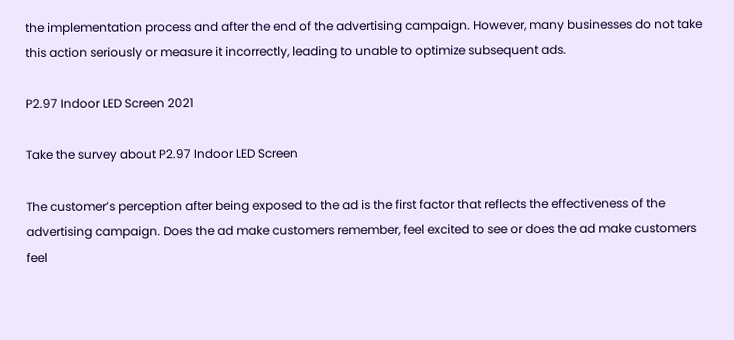the implementation process and after the end of the advertising campaign. However, many businesses do not take this action seriously or measure it incorrectly, leading to unable to optimize subsequent ads.

P2.97 Indoor LED Screen 2021

Take the survey about P2.97 Indoor LED Screen

The customer’s perception after being exposed to the ad is the first factor that reflects the effectiveness of the advertising campaign. Does the ad make customers remember, feel excited to see or does the ad make customers feel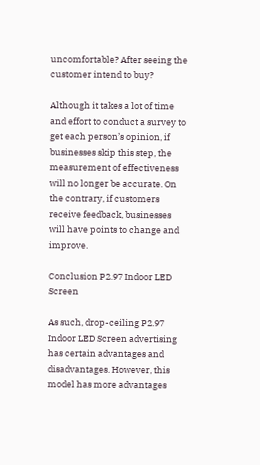uncomfortable? After seeing the customer intend to buy?

Although it takes a lot of time and effort to conduct a survey to get each person’s opinion, if businesses skip this step, the measurement of effectiveness will no longer be accurate. On the contrary, if customers receive feedback, businesses will have points to change and improve.

Conclusion P2.97 Indoor LED Screen

As such, drop-ceiling P2.97 Indoor LED Screen advertising has certain advantages and disadvantages. However, this model has more advantages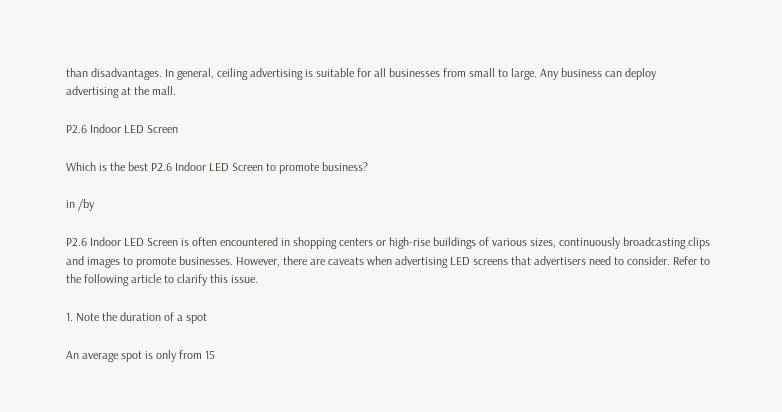than disadvantages. In general, ceiling advertising is suitable for all businesses from small to large. Any business can deploy advertising at the mall.

P2.6 Indoor LED Screen

Which is the best P2.6 Indoor LED Screen to promote business?

in /by

P2.6 Indoor LED Screen is often encountered in shopping centers or high-rise buildings of various sizes, continuously broadcasting clips and images to promote businesses. However, there are caveats when advertising LED screens that advertisers need to consider. Refer to the following article to clarify this issue.

1. Note the duration of a spot

An average spot is only from 15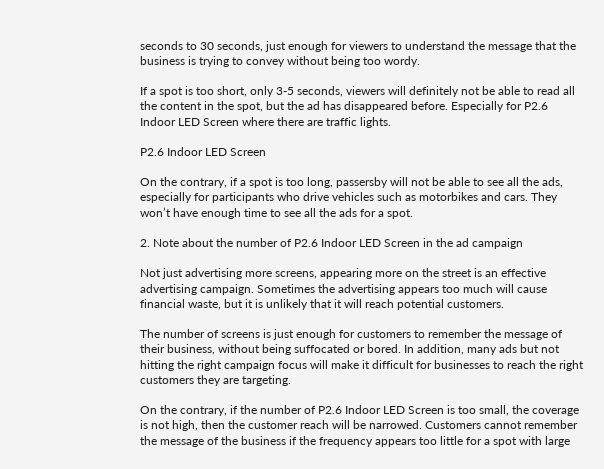seconds to 30 seconds, just enough for viewers to understand the message that the business is trying to convey without being too wordy.

If a spot is too short, only 3-5 seconds, viewers will definitely not be able to read all the content in the spot, but the ad has disappeared before. Especially for P2.6 Indoor LED Screen where there are traffic lights.

P2.6 Indoor LED Screen

On the contrary, if a spot is too long, passersby will not be able to see all the ads, especially for participants who drive vehicles such as motorbikes and cars. They won’t have enough time to see all the ads for a spot.

2. Note about the number of P2.6 Indoor LED Screen in the ad campaign

Not just advertising more screens, appearing more on the street is an effective advertising campaign. Sometimes the advertising appears too much will cause financial waste, but it is unlikely that it will reach potential customers.

The number of screens is just enough for customers to remember the message of their business, without being suffocated or bored. In addition, many ads but not hitting the right campaign focus will make it difficult for businesses to reach the right customers they are targeting.

On the contrary, if the number of P2.6 Indoor LED Screen is too small, the coverage is not high, then the customer reach will be narrowed. Customers cannot remember the message of the business if the frequency appears too little for a spot with large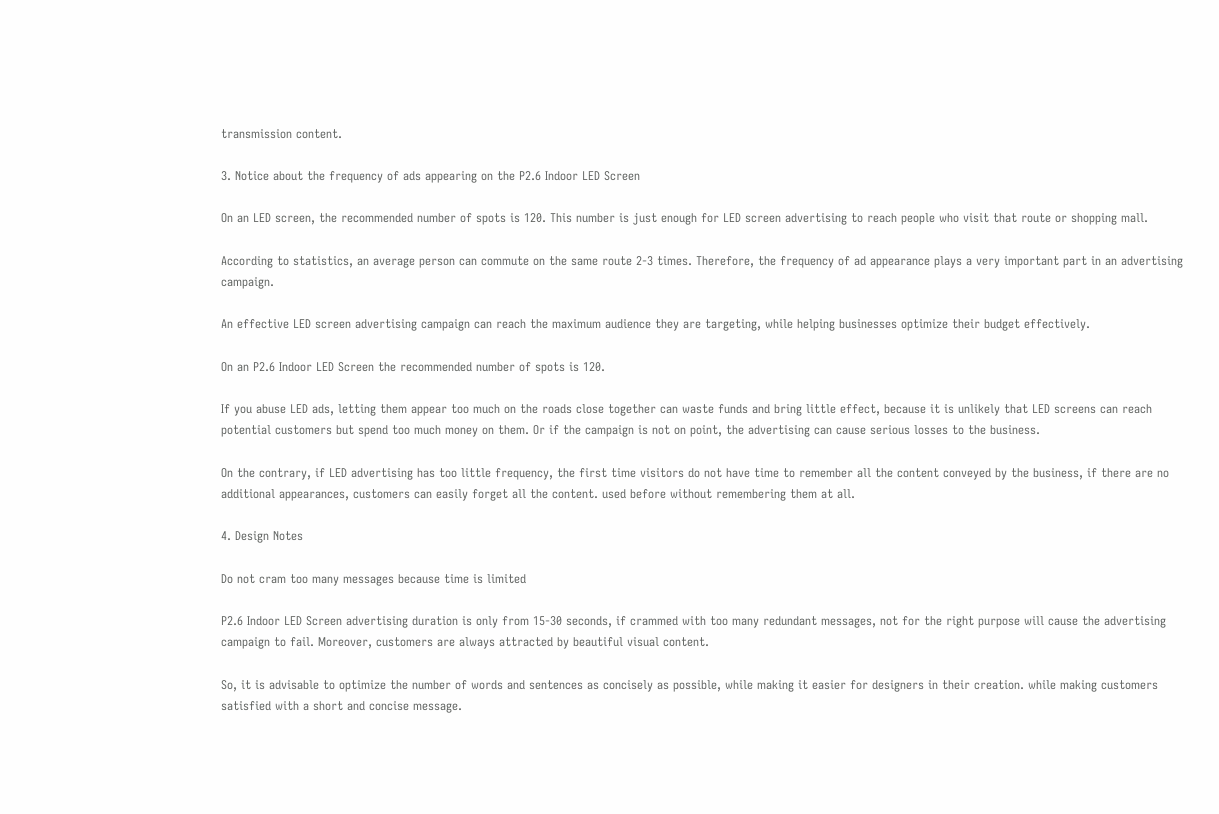transmission content.

3. Notice about the frequency of ads appearing on the P2.6 Indoor LED Screen

On an LED screen, the recommended number of spots is 120. This number is just enough for LED screen advertising to reach people who visit that route or shopping mall.

According to statistics, an average person can commute on the same route 2-3 times. Therefore, the frequency of ad appearance plays a very important part in an advertising campaign.

An effective LED screen advertising campaign can reach the maximum audience they are targeting, while helping businesses optimize their budget effectively.

On an P2.6 Indoor LED Screen the recommended number of spots is 120.

If you abuse LED ads, letting them appear too much on the roads close together can waste funds and bring little effect, because it is unlikely that LED screens can reach potential customers but spend too much money on them. Or if the campaign is not on point, the advertising can cause serious losses to the business.

On the contrary, if LED advertising has too little frequency, the first time visitors do not have time to remember all the content conveyed by the business, if there are no additional appearances, customers can easily forget all the content. used before without remembering them at all.

4. Design Notes

Do not cram too many messages because time is limited

P2.6 Indoor LED Screen advertising duration is only from 15-30 seconds, if crammed with too many redundant messages, not for the right purpose will cause the advertising campaign to fail. Moreover, customers are always attracted by beautiful visual content.

So, it is advisable to optimize the number of words and sentences as concisely as possible, while making it easier for designers in their creation. while making customers satisfied with a short and concise message.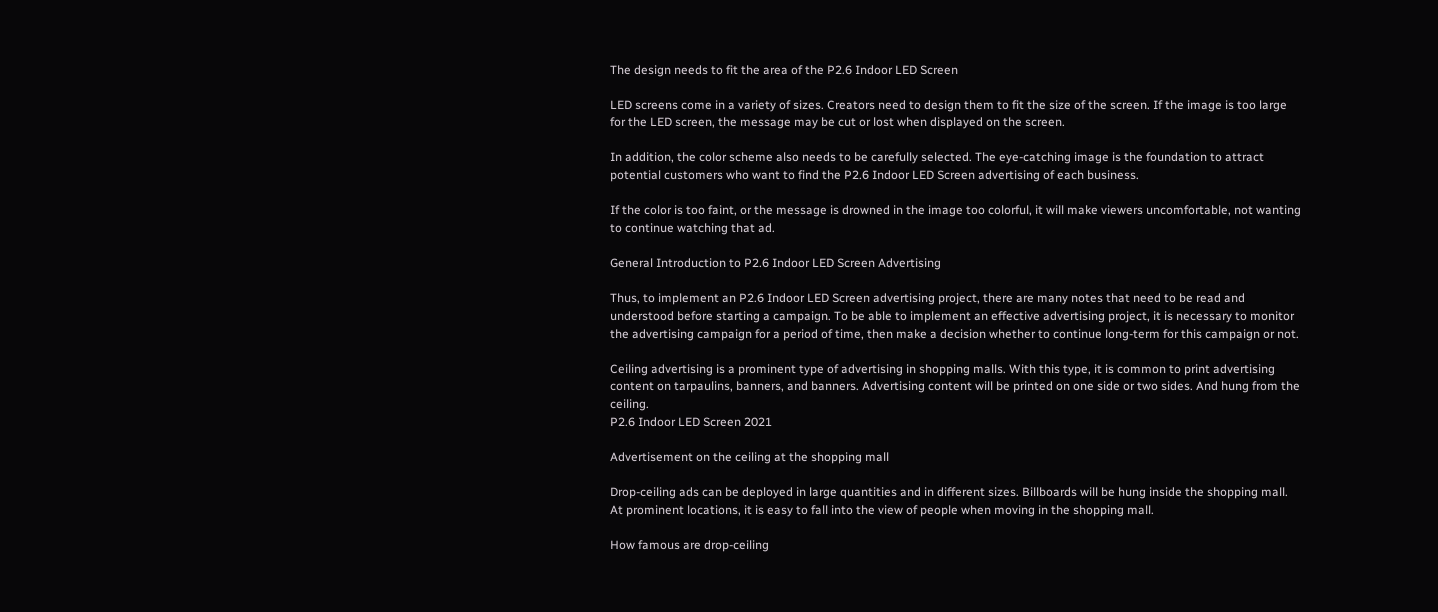The design needs to fit the area of the P2.6 Indoor LED Screen

LED screens come in a variety of sizes. Creators need to design them to fit the size of the screen. If the image is too large for the LED screen, the message may be cut or lost when displayed on the screen.

In addition, the color scheme also needs to be carefully selected. The eye-catching image is the foundation to attract potential customers who want to find the P2.6 Indoor LED Screen advertising of each business.

If the color is too faint, or the message is drowned in the image too colorful, it will make viewers uncomfortable, not wanting to continue watching that ad.

General Introduction to P2.6 Indoor LED Screen Advertising

Thus, to implement an P2.6 Indoor LED Screen advertising project, there are many notes that need to be read and understood before starting a campaign. To be able to implement an effective advertising project, it is necessary to monitor the advertising campaign for a period of time, then make a decision whether to continue long-term for this campaign or not.

Ceiling advertising is a prominent type of advertising in shopping malls. With this type, it is common to print advertising content on tarpaulins, banners, and banners. Advertising content will be printed on one side or two sides. And hung from the ceiling.
P2.6 Indoor LED Screen 2021

Advertisement on the ceiling at the shopping mall

Drop-ceiling ads can be deployed in large quantities and in different sizes. Billboards will be hung inside the shopping mall. At prominent locations, it is easy to fall into the view of people when moving in the shopping mall.

How famous are drop-ceiling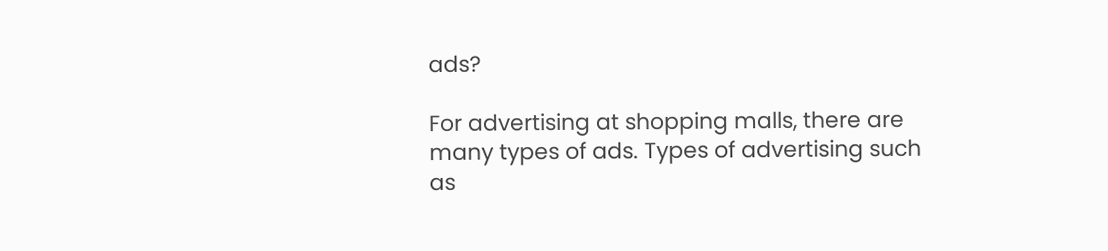ads?

For advertising at shopping malls, there are many types of ads. Types of advertising such as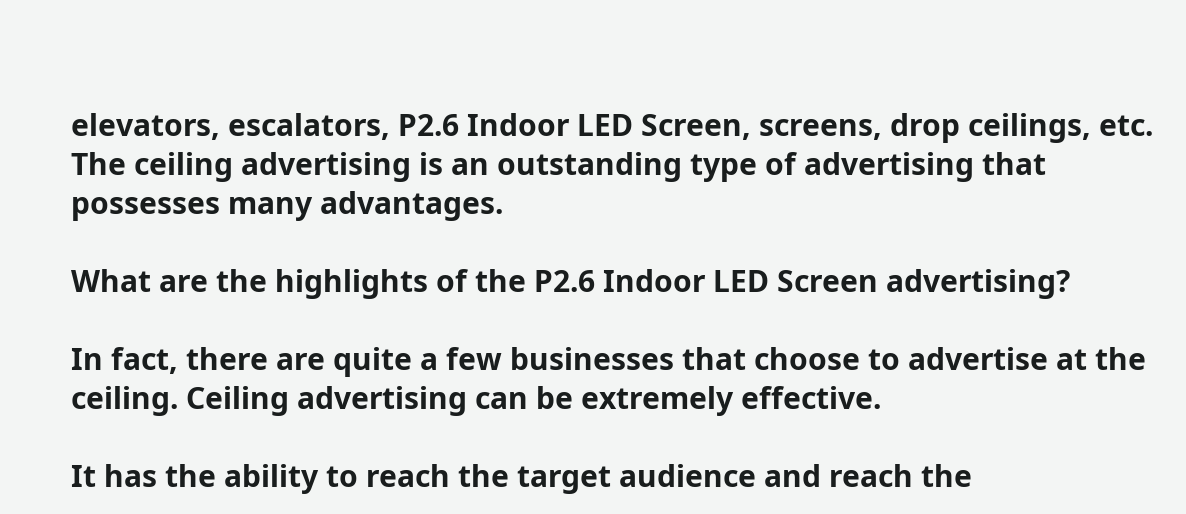elevators, escalators, P2.6 Indoor LED Screen, screens, drop ceilings, etc. The ceiling advertising is an outstanding type of advertising that possesses many advantages.

What are the highlights of the P2.6 Indoor LED Screen advertising?

In fact, there are quite a few businesses that choose to advertise at the ceiling. Ceiling advertising can be extremely effective.

It has the ability to reach the target audience and reach the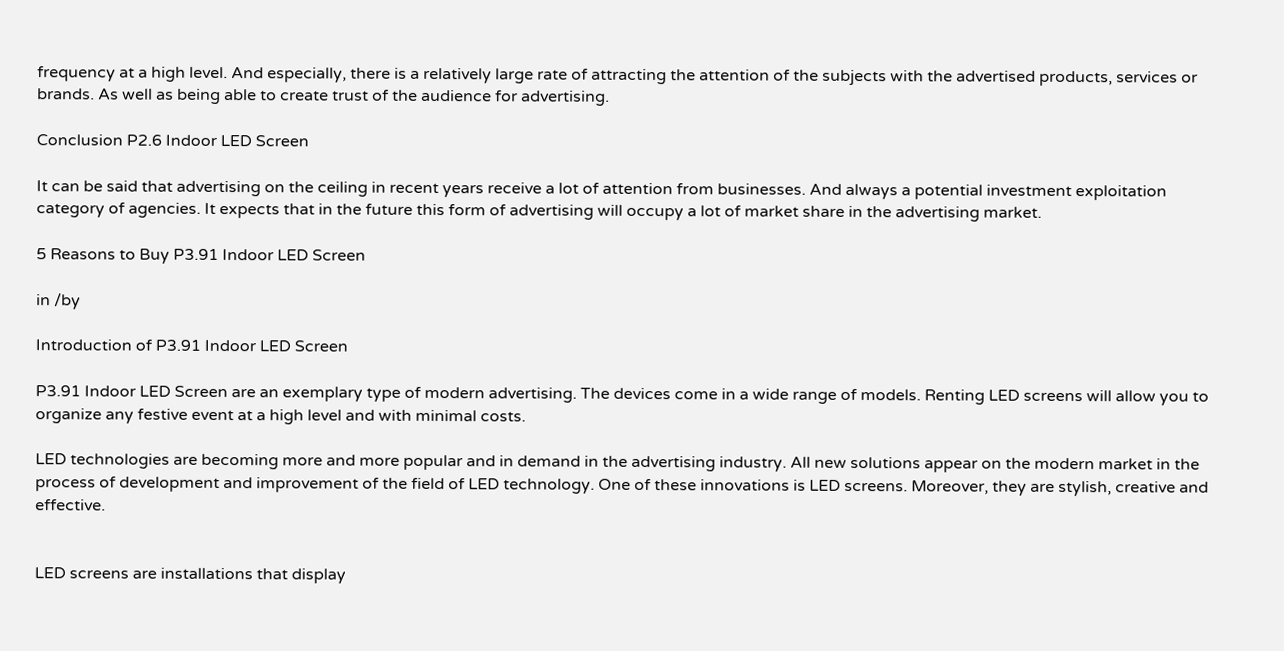frequency at a high level. And especially, there is a relatively large rate of attracting the attention of the subjects with the advertised products, services or brands. As well as being able to create trust of the audience for advertising.

Conclusion P2.6 Indoor LED Screen

It can be said that advertising on the ceiling in recent years receive a lot of attention from businesses. And always a potential investment exploitation category of agencies. It expects that in the future this form of advertising will occupy a lot of market share in the advertising market.

5 Reasons to Buy P3.91 Indoor LED Screen

in /by

Introduction of P3.91 Indoor LED Screen

P3.91 Indoor LED Screen are an exemplary type of modern advertising. The devices come in a wide range of models. Renting LED screens will allow you to organize any festive event at a high level and with minimal costs.

LED technologies are becoming more and more popular and in demand in the advertising industry. All new solutions appear on the modern market in the process of development and improvement of the field of LED technology. One of these innovations is LED screens. Moreover, they are stylish, creative and effective.


LED screens are installations that display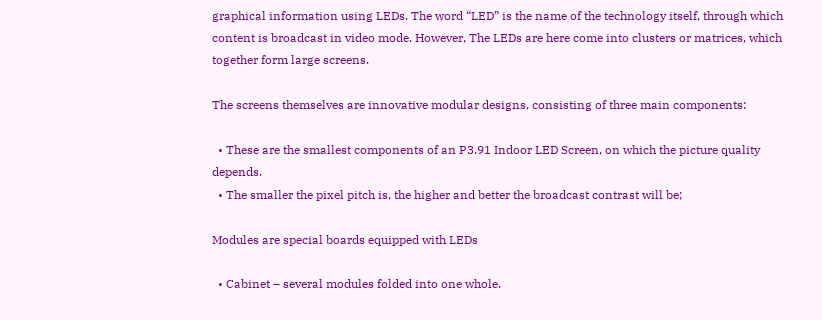graphical information using LEDs. The word “LED” is the name of the technology itself, through which content is broadcast in video mode. However, The LEDs are here come into clusters or matrices, which together form large screens.

The screens themselves are innovative modular designs, consisting of three main components:

  • These are the smallest components of an P3.91 Indoor LED Screen, on which the picture quality depends.
  • The smaller the pixel pitch is, the higher and better the broadcast contrast will be;

Modules are special boards equipped with LEDs

  • Cabinet – several modules folded into one whole.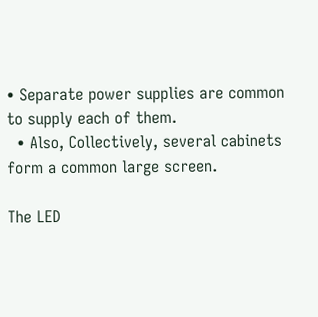• Separate power supplies are common to supply each of them.
  • Also, Collectively, several cabinets form a common large screen.

The LED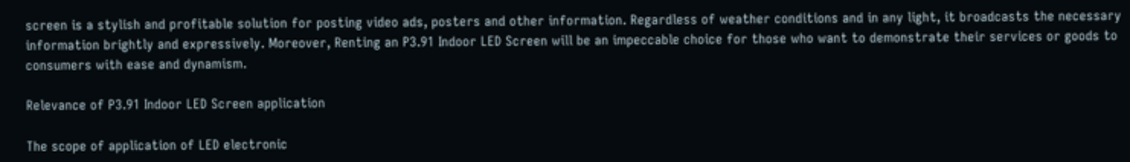screen is a stylish and profitable solution for posting video ads, posters and other information. Regardless of weather conditions and in any light, it broadcasts the necessary information brightly and expressively. Moreover, Renting an P3.91 Indoor LED Screen will be an impeccable choice for those who want to demonstrate their services or goods to consumers with ease and dynamism.

Relevance of P3.91 Indoor LED Screen application

The scope of application of LED electronic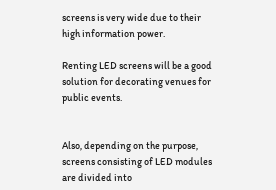screens is very wide due to their high information power.

Renting LED screens will be a good solution for decorating venues for public events.


Also, depending on the purpose, screens consisting of LED modules are divided into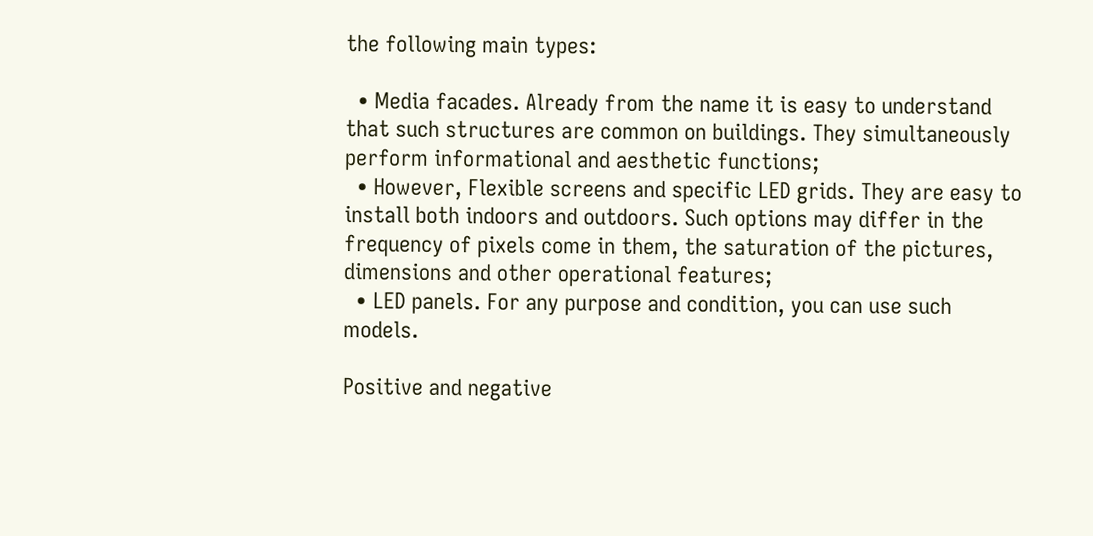the following main types:

  • Media facades. Already from the name it is easy to understand that such structures are common on buildings. They simultaneously perform informational and aesthetic functions;
  • However, Flexible screens and specific LED grids. They are easy to install both indoors and outdoors. Such options may differ in the frequency of pixels come in them, the saturation of the pictures, dimensions and other operational features;
  • LED panels. For any purpose and condition, you can use such models.

Positive and negative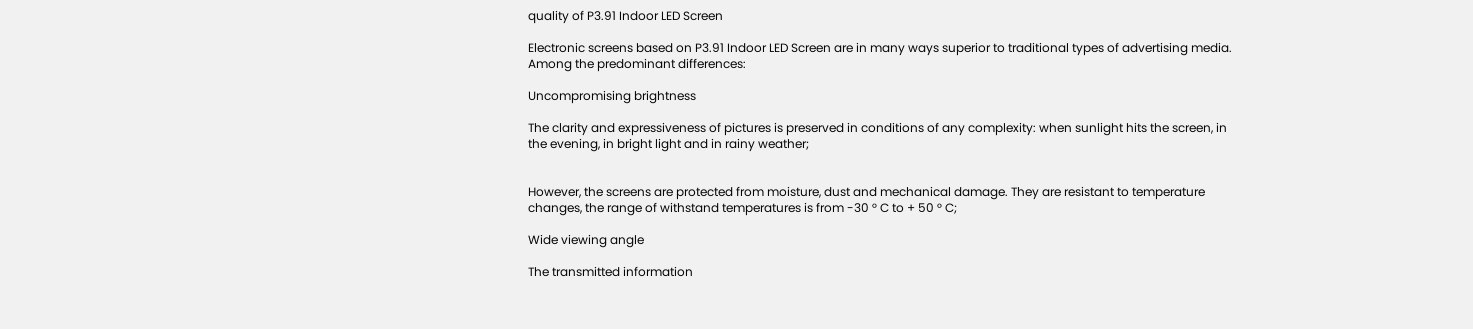quality of P3.91 Indoor LED Screen

Electronic screens based on P3.91 Indoor LED Screen are in many ways superior to traditional types of advertising media. Among the predominant differences:

Uncompromising brightness

The clarity and expressiveness of pictures is preserved in conditions of any complexity: when sunlight hits the screen, in the evening, in bright light and in rainy weather;


However, the screens are protected from moisture, dust and mechanical damage. They are resistant to temperature changes, the range of withstand temperatures is from -30 ° C to + 50 ° C;

Wide viewing angle

The transmitted information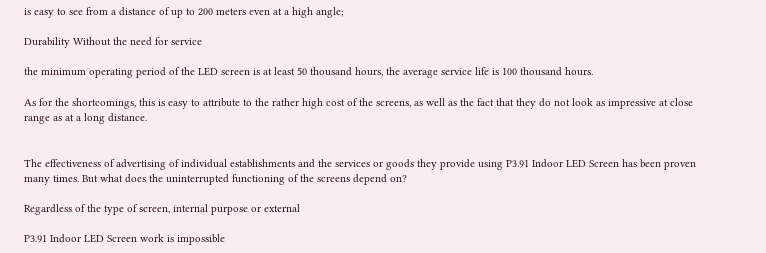is easy to see from a distance of up to 200 meters even at a high angle;

Durability Without the need for service

the minimum operating period of the LED screen is at least 50 thousand hours, the average service life is 100 thousand hours.

As for the shortcomings, this is easy to attribute to the rather high cost of the screens, as well as the fact that they do not look as impressive at close range as at a long distance.


The effectiveness of advertising of individual establishments and the services or goods they provide using P3.91 Indoor LED Screen has been proven many times. But what does the uninterrupted functioning of the screens depend on?

Regardless of the type of screen, internal purpose or external

P3.91 Indoor LED Screen work is impossible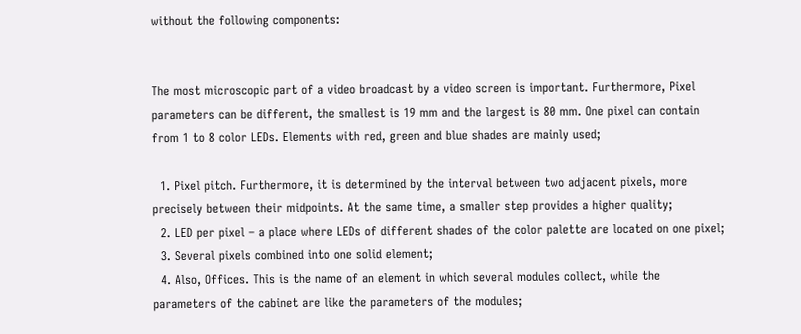without the following components:


The most microscopic part of a video broadcast by a video screen is important. Furthermore, Pixel parameters can be different, the smallest is 19 mm and the largest is 80 mm. One pixel can contain from 1 to 8 color LEDs. Elements with red, green and blue shades are mainly used;

  1. Pixel pitch. Furthermore, it is determined by the interval between two adjacent pixels, more precisely between their midpoints. At the same time, a smaller step provides a higher quality;
  2. LED per pixel – a place where LEDs of different shades of the color palette are located on one pixel;
  3. Several pixels combined into one solid element;
  4. Also, Offices. This is the name of an element in which several modules collect, while the parameters of the cabinet are like the parameters of the modules;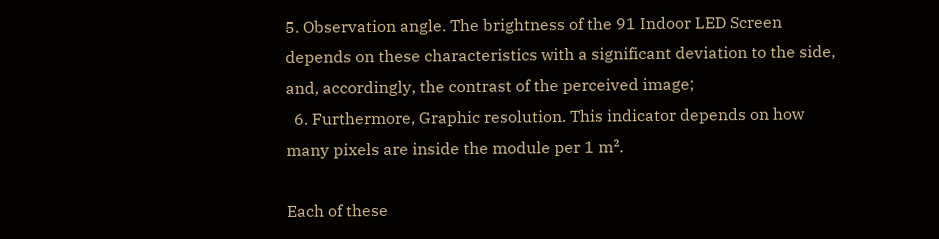5. Observation angle. The brightness of the 91 Indoor LED Screen depends on these characteristics with a significant deviation to the side, and, accordingly, the contrast of the perceived image;
  6. Furthermore, Graphic resolution. This indicator depends on how many pixels are inside the module per 1 m².

Each of these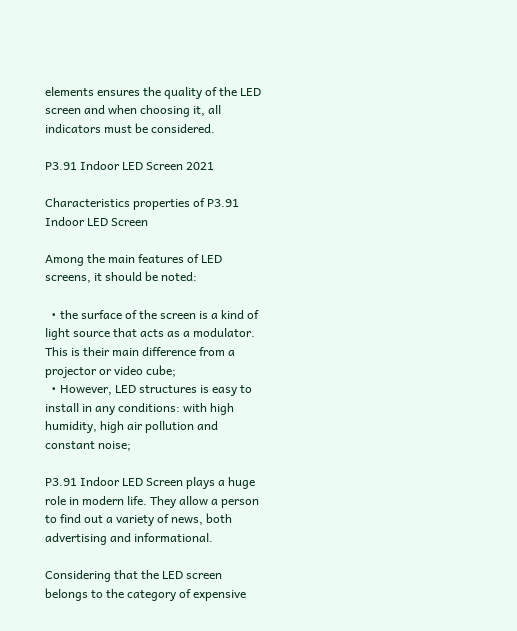elements ensures the quality of the LED screen and when choosing it, all indicators must be considered.

P3.91 Indoor LED Screen 2021

Characteristics properties of P3.91 Indoor LED Screen

Among the main features of LED screens, it should be noted:

  • the surface of the screen is a kind of light source that acts as a modulator. This is their main difference from a projector or video cube;
  • However, LED structures is easy to install in any conditions: with high humidity, high air pollution and constant noise;

P3.91 Indoor LED Screen plays a huge role in modern life. They allow a person to find out a variety of news, both advertising and informational.

Considering that the LED screen belongs to the category of expensive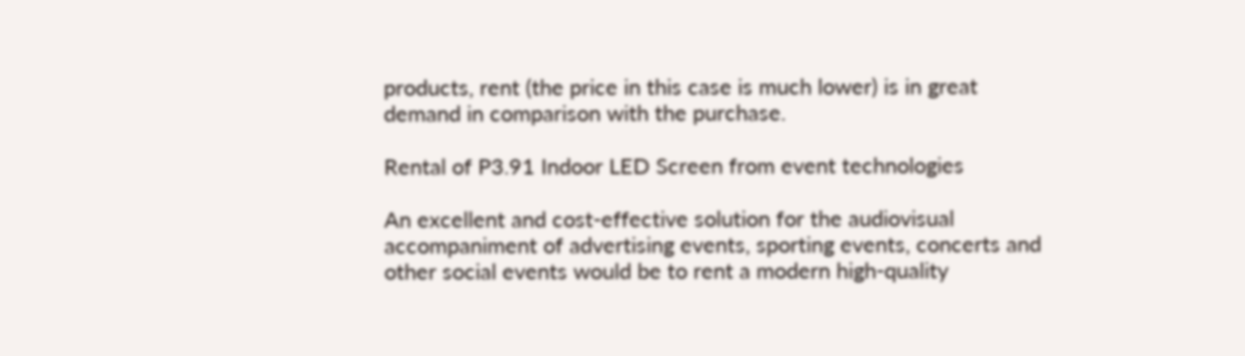products, rent (the price in this case is much lower) is in great demand in comparison with the purchase.

Rental of P3.91 Indoor LED Screen from event technologies

An excellent and cost-effective solution for the audiovisual accompaniment of advertising events, sporting events, concerts and other social events would be to rent a modern high-quality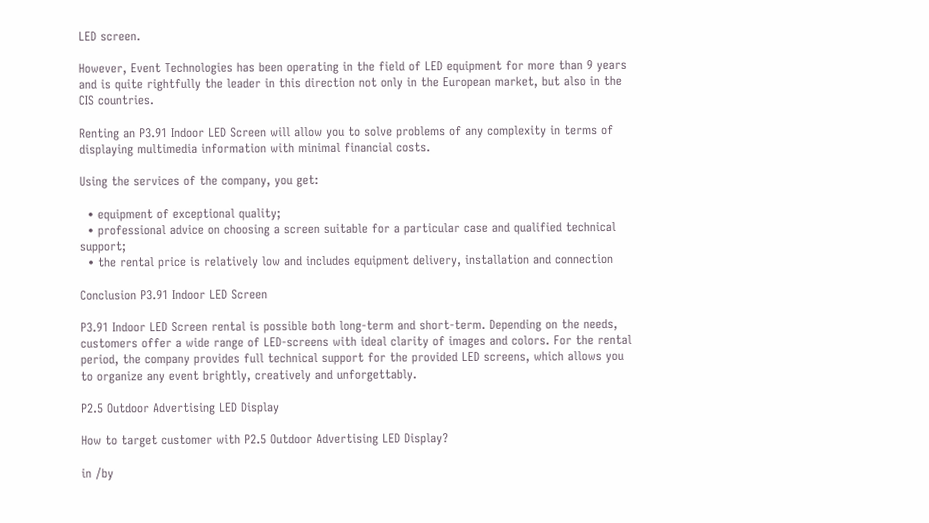LED screen.

However, Event Technologies has been operating in the field of LED equipment for more than 9 years and is quite rightfully the leader in this direction not only in the European market, but also in the CIS countries.

Renting an P3.91 Indoor LED Screen will allow you to solve problems of any complexity in terms of displaying multimedia information with minimal financial costs.

Using the services of the company, you get:

  • equipment of exceptional quality;
  • professional advice on choosing a screen suitable for a particular case and qualified technical support;
  • the rental price is relatively low and includes equipment delivery, installation and connection

Conclusion P3.91 Indoor LED Screen

P3.91 Indoor LED Screen rental is possible both long-term and short-term. Depending on the needs, customers offer a wide range of LED-screens with ideal clarity of images and colors. For the rental period, the company provides full technical support for the provided LED screens, which allows you to organize any event brightly, creatively and unforgettably.

P2.5 Outdoor Advertising LED Display

How to target customer with P2.5 Outdoor Advertising LED Display?

in /by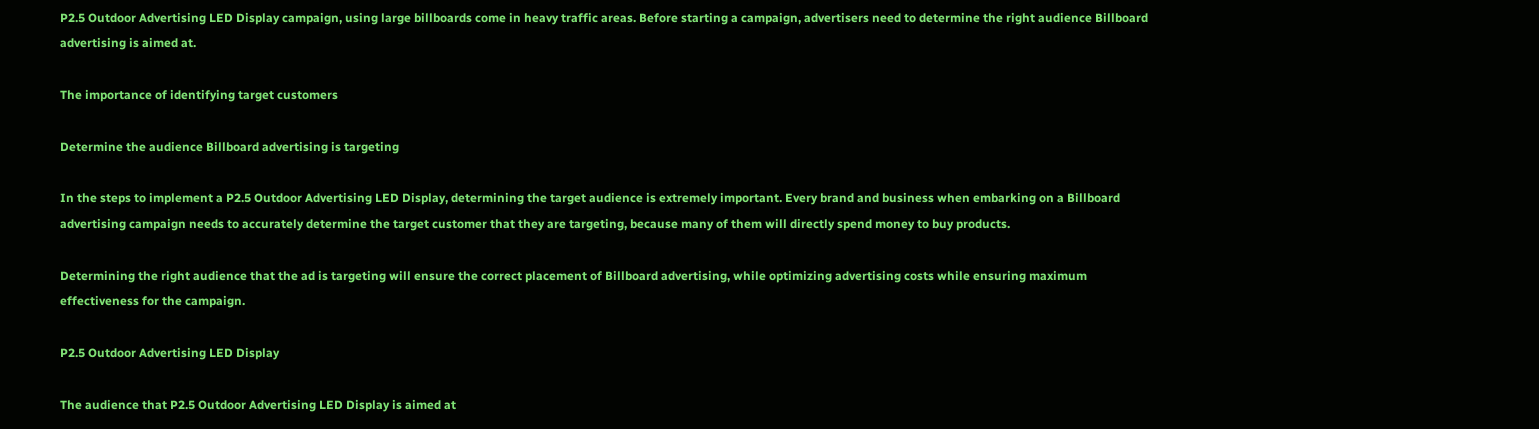P2.5 Outdoor Advertising LED Display campaign, using large billboards come in heavy traffic areas. Before starting a campaign, advertisers need to determine the right audience Billboard advertising is aimed at.

The importance of identifying target customers

Determine the audience Billboard advertising is targeting

In the steps to implement a P2.5 Outdoor Advertising LED Display, determining the target audience is extremely important. Every brand and business when embarking on a Billboard advertising campaign needs to accurately determine the target customer that they are targeting, because many of them will directly spend money to buy products.

Determining the right audience that the ad is targeting will ensure the correct placement of Billboard advertising, while optimizing advertising costs while ensuring maximum effectiveness for the campaign.

P2.5 Outdoor Advertising LED Display

The audience that P2.5 Outdoor Advertising LED Display is aimed at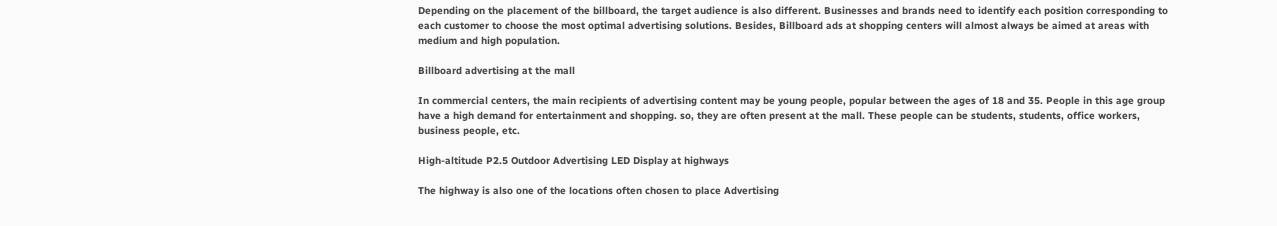Depending on the placement of the billboard, the target audience is also different. Businesses and brands need to identify each position corresponding to each customer to choose the most optimal advertising solutions. Besides, Billboard ads at shopping centers will almost always be aimed at areas with medium and high population.

Billboard advertising at the mall

In commercial centers, the main recipients of advertising content may be young people, popular between the ages of 18 and 35. People in this age group have a high demand for entertainment and shopping. so, they are often present at the mall. These people can be students, students, office workers, business people, etc.

High-altitude P2.5 Outdoor Advertising LED Display at highways

The highway is also one of the locations often chosen to place Advertising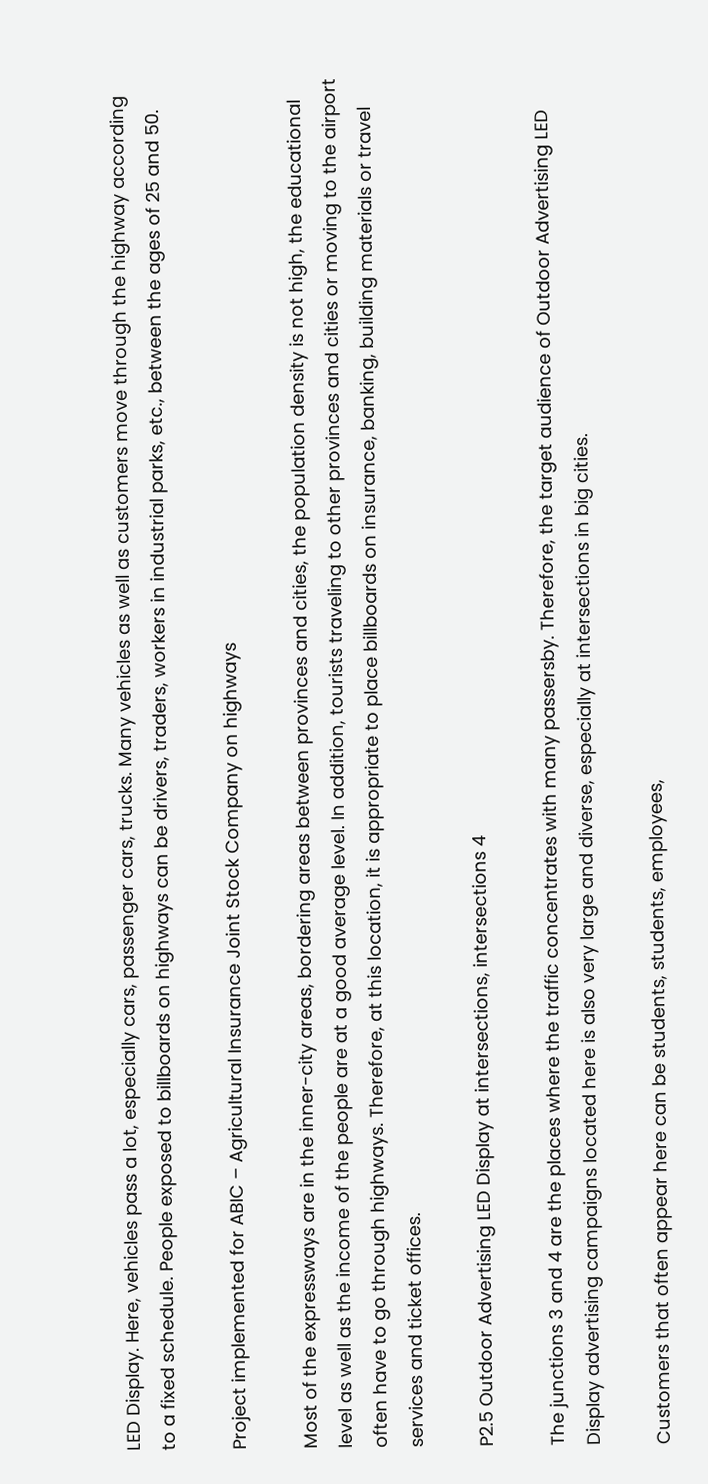LED Display. Here, vehicles pass a lot, especially cars, passenger cars, trucks. Many vehicles as well as customers move through the highway according to a fixed schedule. People exposed to billboards on highways can be drivers, traders, workers in industrial parks, etc., between the ages of 25 and 50.

Project implemented for ABIC – Agricultural Insurance Joint Stock Company on highways

Most of the expressways are in the inner-city areas, bordering areas between provinces and cities, the population density is not high, the educational level as well as the income of the people are at a good average level. In addition, tourists traveling to other provinces and cities or moving to the airport often have to go through highways. Therefore, at this location, it is appropriate to place billboards on insurance, banking, building materials or travel services and ticket offices.

P2.5 Outdoor Advertising LED Display at intersections, intersections 4

The junctions 3 and 4 are the places where the traffic concentrates with many passersby. Therefore, the target audience of Outdoor Advertising LED Display advertising campaigns located here is also very large and diverse, especially at intersections in big cities.

Customers that often appear here can be students, students, employees,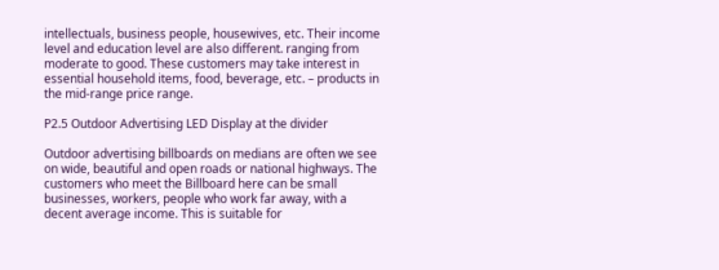intellectuals, business people, housewives, etc. Their income level and education level are also different. ranging from moderate to good. These customers may take interest in essential household items, food, beverage, etc. – products in the mid-range price range.

P2.5 Outdoor Advertising LED Display at the divider

Outdoor advertising billboards on medians are often we see on wide, beautiful and open roads or national highways. The customers who meet the Billboard here can be small businesses, workers, people who work far away, with a decent average income. This is suitable for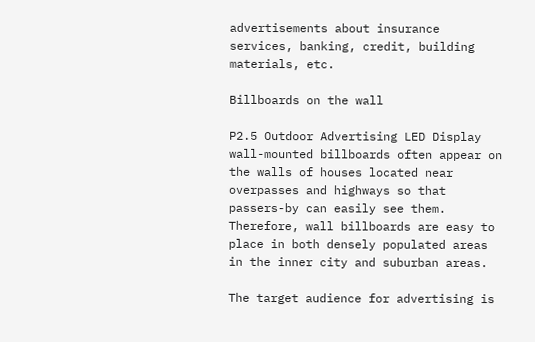advertisements about insurance services, banking, credit, building materials, etc.

Billboards on the wall

P2.5 Outdoor Advertising LED Display wall-mounted billboards often appear on the walls of houses located near overpasses and highways so that passers-by can easily see them. Therefore, wall billboards are easy to place in both densely populated areas in the inner city and suburban areas.

The target audience for advertising is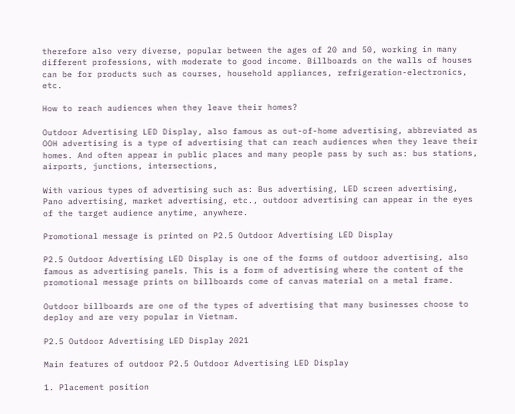therefore also very diverse, popular between the ages of 20 and 50, working in many different professions, with moderate to good income. Billboards on the walls of houses can be for products such as courses, household appliances, refrigeration-electronics, etc.

How to reach audiences when they leave their homes?

Outdoor Advertising LED Display, also famous as out-of-home advertising, abbreviated as OOH advertising is a type of advertising that can reach audiences when they leave their homes. And often appear in public places and many people pass by such as: bus stations, airports, junctions, intersections,

With various types of advertising such as: Bus advertising, LED screen advertising, Pano advertising, market advertising, etc., outdoor advertising can appear in the eyes of the target audience anytime, anywhere.

Promotional message is printed on P2.5 Outdoor Advertising LED Display

P2.5 Outdoor Advertising LED Display is one of the forms of outdoor advertising, also famous as advertising panels. This is a form of advertising where the content of the promotional message prints on billboards come of canvas material on a metal frame.

Outdoor billboards are one of the types of advertising that many businesses choose to deploy and are very popular in Vietnam.

P2.5 Outdoor Advertising LED Display 2021

Main features of outdoor P2.5 Outdoor Advertising LED Display

1. Placement position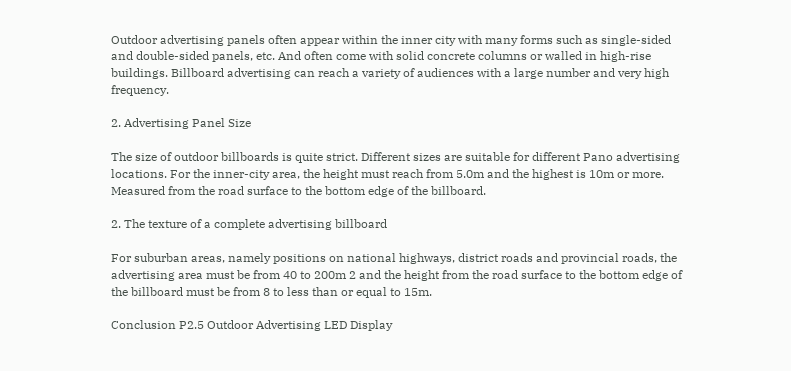Outdoor advertising panels often appear within the inner city with many forms such as single-sided and double-sided panels, etc. And often come with solid concrete columns or walled in high-rise buildings. Billboard advertising can reach a variety of audiences with a large number and very high frequency.

2. Advertising Panel Size

The size of outdoor billboards is quite strict. Different sizes are suitable for different Pano advertising locations. For the inner-city area, the height must reach from 5.0m and the highest is 10m or more. Measured from the road surface to the bottom edge of the billboard.

2. The texture of a complete advertising billboard

For suburban areas, namely positions on national highways, district roads and provincial roads, the advertising area must be from 40 to 200m 2 and the height from the road surface to the bottom edge of the billboard must be from 8 to less than or equal to 15m.

Conclusion P2.5 Outdoor Advertising LED Display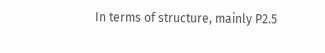In terms of structure, mainly P2.5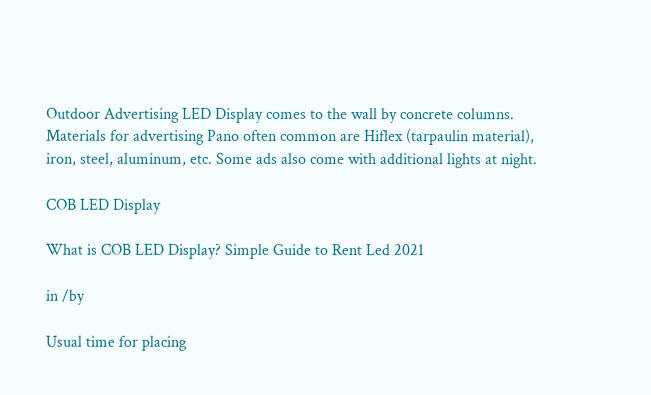Outdoor Advertising LED Display comes to the wall by concrete columns. Materials for advertising Pano often common are Hiflex (tarpaulin material), iron, steel, aluminum, etc. Some ads also come with additional lights at night.

COB LED Display

What is COB LED Display? Simple Guide to Rent Led 2021

in /by

Usual time for placing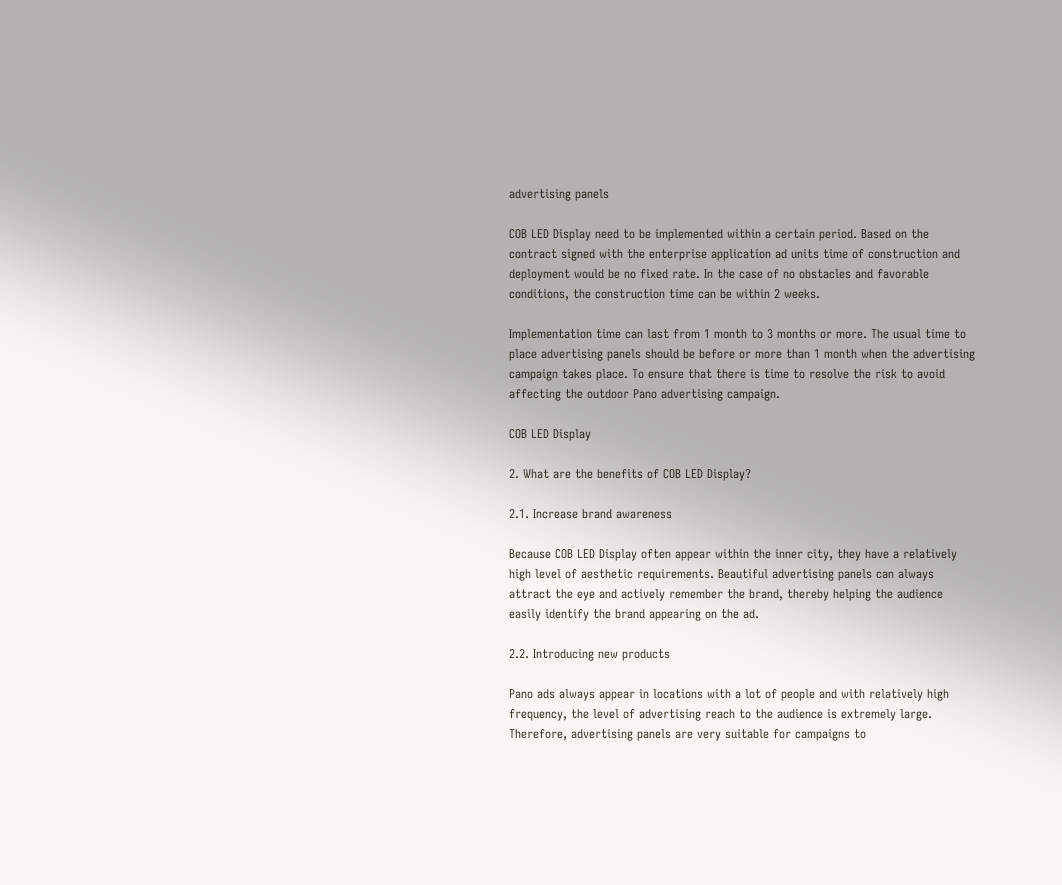advertising panels

COB LED Display need to be implemented within a certain period. Based on the contract signed with the enterprise application ad units time of construction and deployment would be no fixed rate. In the case of no obstacles and favorable conditions, the construction time can be within 2 weeks.

Implementation time can last from 1 month to 3 months or more. The usual time to place advertising panels should be before or more than 1 month when the advertising campaign takes place. To ensure that there is time to resolve the risk to avoid affecting the outdoor Pano advertising campaign.

COB LED Display

2. What are the benefits of COB LED Display?

2.1. Increase brand awareness

Because COB LED Display often appear within the inner city, they have a relatively high level of aesthetic requirements. Beautiful advertising panels can always attract the eye and actively remember the brand, thereby helping the audience easily identify the brand appearing on the ad.

2.2. Introducing new products

Pano ads always appear in locations with a lot of people and with relatively high frequency, the level of advertising reach to the audience is extremely large. Therefore, advertising panels are very suitable for campaigns to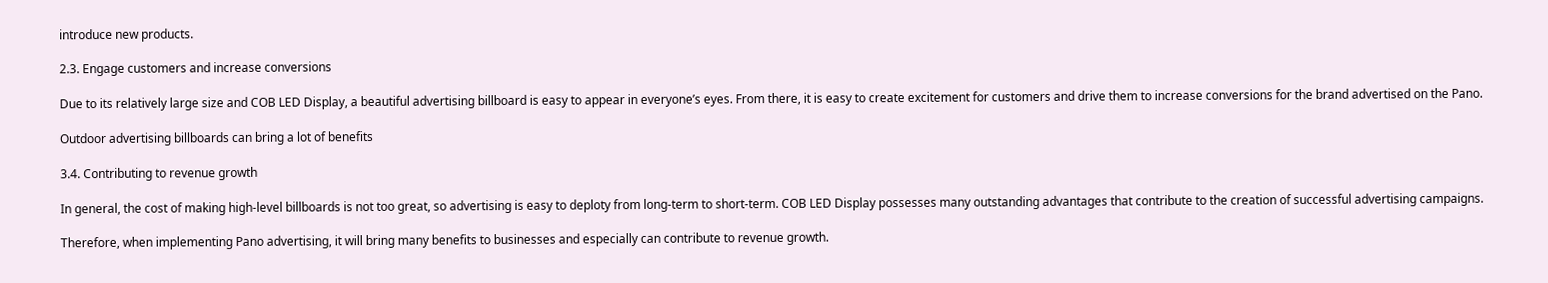introduce new products.

2.3. Engage customers and increase conversions

Due to its relatively large size and COB LED Display, a beautiful advertising billboard is easy to appear in everyone’s eyes. From there, it is easy to create excitement for customers and drive them to increase conversions for the brand advertised on the Pano.

Outdoor advertising billboards can bring a lot of benefits

3.4. Contributing to revenue growth

In general, the cost of making high-level billboards is not too great, so advertising is easy to deploty from long-term to short-term. COB LED Display possesses many outstanding advantages that contribute to the creation of successful advertising campaigns.

Therefore, when implementing Pano advertising, it will bring many benefits to businesses and especially can contribute to revenue growth.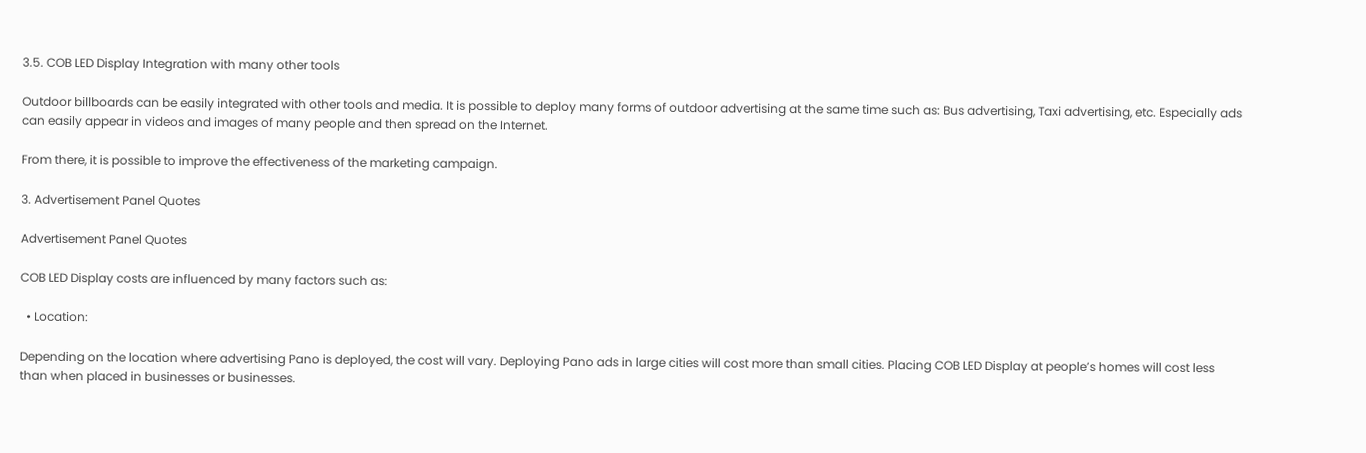3.5. COB LED Display Integration with many other tools

Outdoor billboards can be easily integrated with other tools and media. It is possible to deploy many forms of outdoor advertising at the same time such as: Bus advertising, Taxi advertising, etc. Especially ads can easily appear in videos and images of many people and then spread on the Internet.

From there, it is possible to improve the effectiveness of the marketing campaign.

3. Advertisement Panel Quotes

Advertisement Panel Quotes

COB LED Display costs are influenced by many factors such as:

  • Location:

Depending on the location where advertising Pano is deployed, the cost will vary. Deploying Pano ads in large cities will cost more than small cities. Placing COB LED Display at people’s homes will cost less than when placed in businesses or businesses.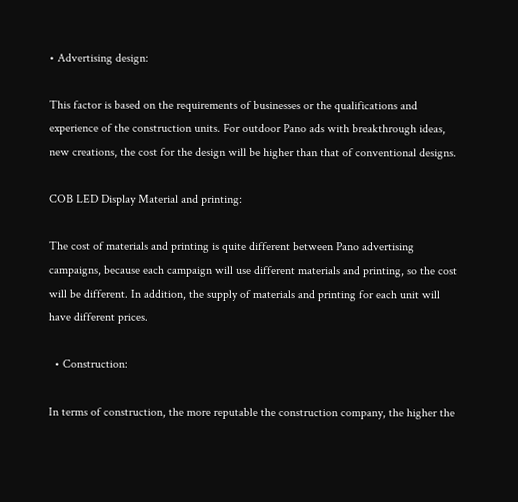• Advertising design:

This factor is based on the requirements of businesses or the qualifications and experience of the construction units. For outdoor Pano ads with breakthrough ideas, new creations, the cost for the design will be higher than that of conventional designs.

COB LED Display Material and printing:

The cost of materials and printing is quite different between Pano advertising campaigns, because each campaign will use different materials and printing, so the cost will be different. In addition, the supply of materials and printing for each unit will have different prices.

  • Construction:

In terms of construction, the more reputable the construction company, the higher the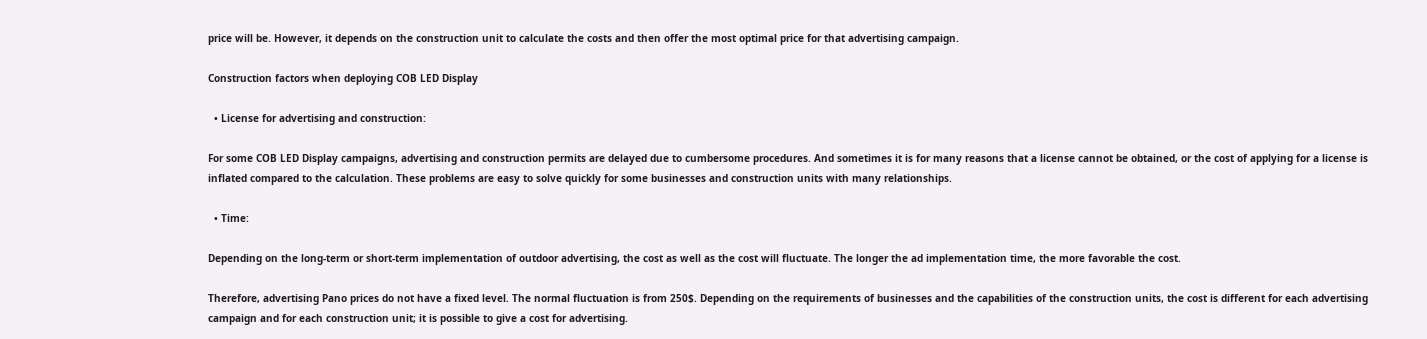price will be. However, it depends on the construction unit to calculate the costs and then offer the most optimal price for that advertising campaign.

Construction factors when deploying COB LED Display

  • License for advertising and construction:

For some COB LED Display campaigns, advertising and construction permits are delayed due to cumbersome procedures. And sometimes it is for many reasons that a license cannot be obtained, or the cost of applying for a license is inflated compared to the calculation. These problems are easy to solve quickly for some businesses and construction units with many relationships.

  • Time:

Depending on the long-term or short-term implementation of outdoor advertising, the cost as well as the cost will fluctuate. The longer the ad implementation time, the more favorable the cost.

Therefore, advertising Pano prices do not have a fixed level. The normal fluctuation is from 250$. Depending on the requirements of businesses and the capabilities of the construction units, the cost is different for each advertising campaign and for each construction unit; it is possible to give a cost for advertising.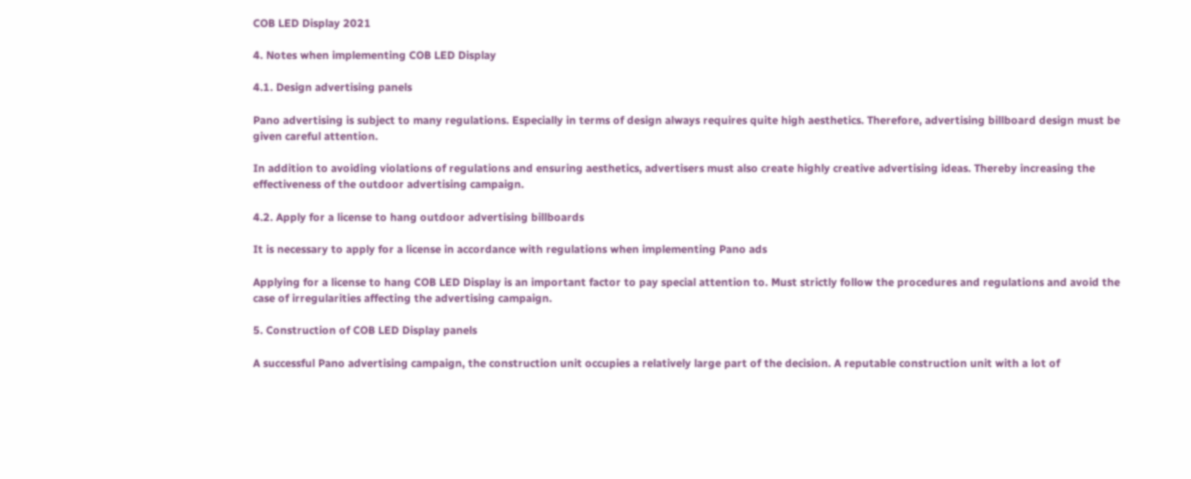COB LED Display 2021

4. Notes when implementing COB LED Display

4.1. Design advertising panels

Pano advertising is subject to many regulations. Especially in terms of design always requires quite high aesthetics. Therefore, advertising billboard design must be given careful attention.

In addition to avoiding violations of regulations and ensuring aesthetics, advertisers must also create highly creative advertising ideas. Thereby increasing the effectiveness of the outdoor advertising campaign.

4.2. Apply for a license to hang outdoor advertising billboards

It is necessary to apply for a license in accordance with regulations when implementing Pano ads

Applying for a license to hang COB LED Display is an important factor to pay special attention to. Must strictly follow the procedures and regulations and avoid the case of irregularities affecting the advertising campaign.

5. Construction of COB LED Display panels

A successful Pano advertising campaign, the construction unit occupies a relatively large part of the decision. A reputable construction unit with a lot of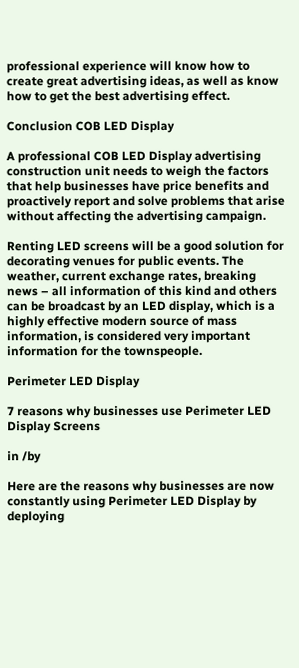professional experience will know how to create great advertising ideas, as well as know how to get the best advertising effect.

Conclusion COB LED Display

A professional COB LED Display advertising construction unit needs to weigh the factors that help businesses have price benefits and proactively report and solve problems that arise without affecting the advertising campaign.

Renting LED screens will be a good solution for decorating venues for public events. The weather, current exchange rates, breaking news – all information of this kind and others can be broadcast by an LED display, which is a highly effective modern source of mass information, is considered very important information for the townspeople.

Perimeter LED Display

7 reasons why businesses use Perimeter LED Display Screens

in /by

Here are the reasons why businesses are now constantly using Perimeter LED Display by deploying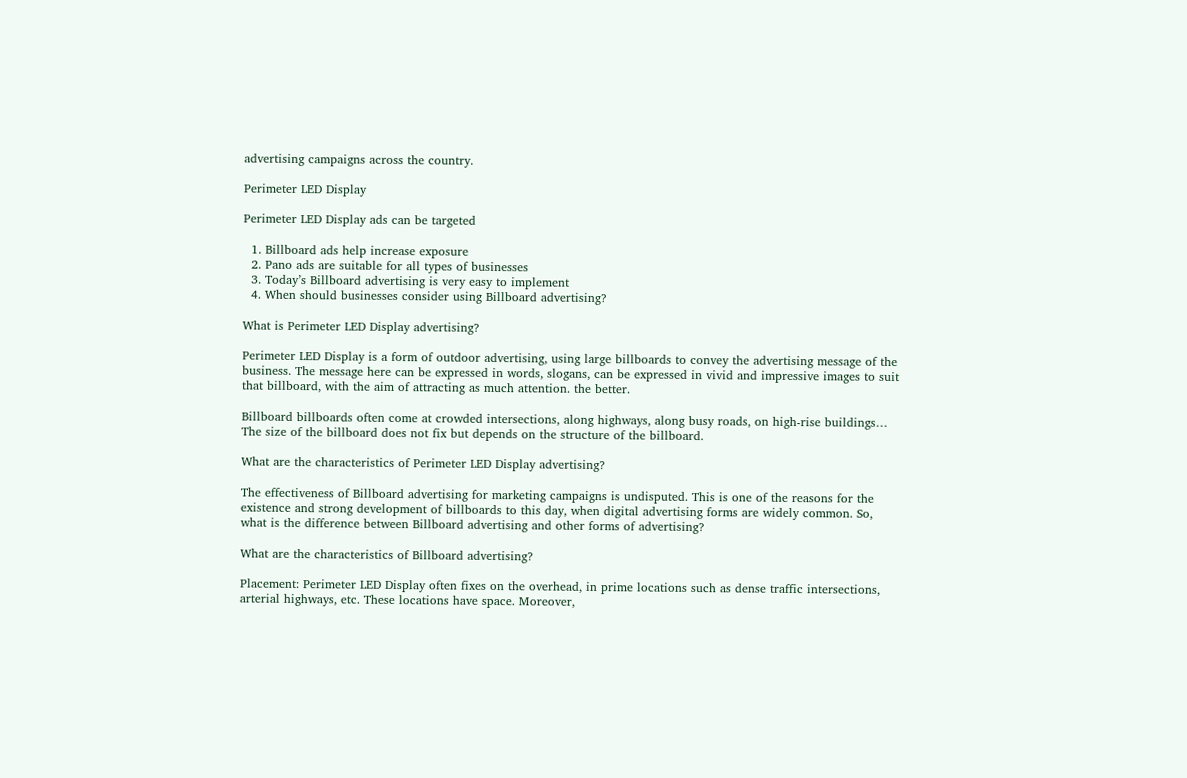advertising campaigns across the country.

Perimeter LED Display

Perimeter LED Display ads can be targeted

  1. Billboard ads help increase exposure
  2. Pano ads are suitable for all types of businesses
  3. Today’s Billboard advertising is very easy to implement
  4. When should businesses consider using Billboard advertising?

What is Perimeter LED Display advertising?

Perimeter LED Display is a form of outdoor advertising, using large billboards to convey the advertising message of the business. The message here can be expressed in words, slogans, can be expressed in vivid and impressive images to suit that billboard, with the aim of attracting as much attention. the better.

Billboard billboards often come at crowded intersections, along highways, along busy roads, on high-rise buildings… The size of the billboard does not fix but depends on the structure of the billboard.

What are the characteristics of Perimeter LED Display advertising?

The effectiveness of Billboard advertising for marketing campaigns is undisputed. This is one of the reasons for the existence and strong development of billboards to this day, when digital advertising forms are widely common. So, what is the difference between Billboard advertising and other forms of advertising?

What are the characteristics of Billboard advertising?

Placement: Perimeter LED Display often fixes on the overhead, in prime locations such as dense traffic intersections, arterial highways, etc. These locations have space. Moreover,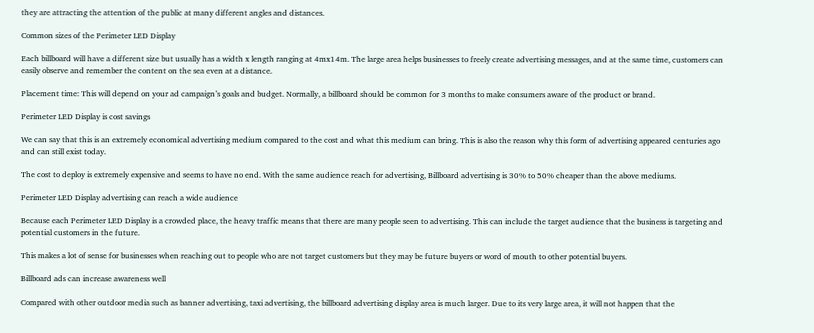they are attracting the attention of the public at many different angles and distances.

Common sizes of the Perimeter LED Display

Each billboard will have a different size but usually has a width x length ranging at 4mx14m. The large area helps businesses to freely create advertising messages, and at the same time, customers can easily observe and remember the content on the sea even at a distance.

Placement time: This will depend on your ad campaign’s goals and budget. Normally, a billboard should be common for 3 months to make consumers aware of the product or brand.

Perimeter LED Display is cost savings

We can say that this is an extremely economical advertising medium compared to the cost and what this medium can bring. This is also the reason why this form of advertising appeared centuries ago and can still exist today.

The cost to deploy is extremely expensive and seems to have no end. With the same audience reach for advertising, Billboard advertising is 30% to 50% cheaper than the above mediums.

Perimeter LED Display advertising can reach a wide audience

Because each Perimeter LED Display is a crowded place, the heavy traffic means that there are many people seen to advertising. This can include the target audience that the business is targeting and potential customers in the future.

This makes a lot of sense for businesses when reaching out to people who are not target customers but they may be future buyers or word of mouth to other potential buyers.

Billboard ads can increase awareness well

Compared with other outdoor media such as banner advertising, taxi advertising, the billboard advertising display area is much larger. Due to its very large area, it will not happen that the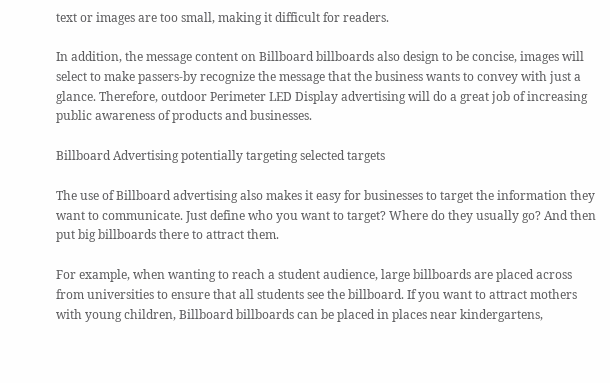text or images are too small, making it difficult for readers.

In addition, the message content on Billboard billboards also design to be concise, images will select to make passers-by recognize the message that the business wants to convey with just a glance. Therefore, outdoor Perimeter LED Display advertising will do a great job of increasing public awareness of products and businesses.

Billboard Advertising potentially targeting selected targets

The use of Billboard advertising also makes it easy for businesses to target the information they want to communicate. Just define who you want to target? Where do they usually go? And then put big billboards there to attract them.

For example, when wanting to reach a student audience, large billboards are placed across from universities to ensure that all students see the billboard. If you want to attract mothers with young children, Billboard billboards can be placed in places near kindergartens,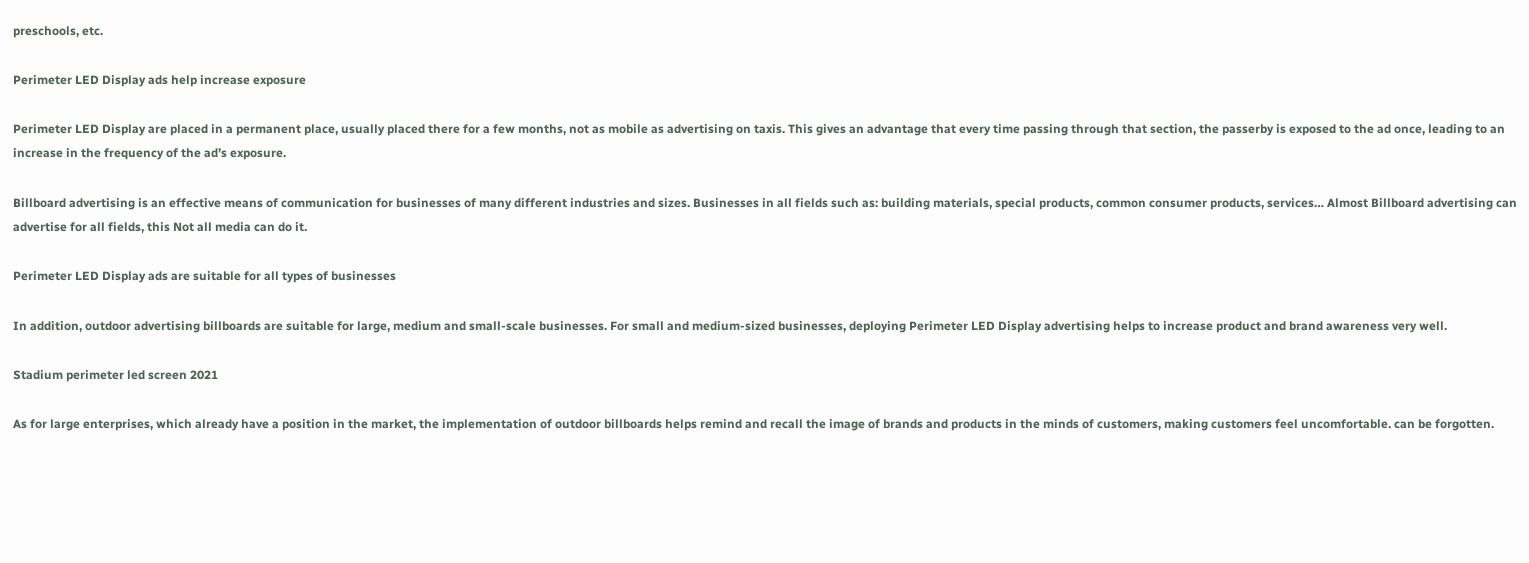preschools, etc.

Perimeter LED Display ads help increase exposure

Perimeter LED Display are placed in a permanent place, usually placed there for a few months, not as mobile as advertising on taxis. This gives an advantage that every time passing through that section, the passerby is exposed to the ad once, leading to an increase in the frequency of the ad’s exposure.

Billboard advertising is an effective means of communication for businesses of many different industries and sizes. Businesses in all fields such as: building materials, special products, common consumer products, services… Almost Billboard advertising can advertise for all fields, this Not all media can do it.

Perimeter LED Display ads are suitable for all types of businesses

In addition, outdoor advertising billboards are suitable for large, medium and small-scale businesses. For small and medium-sized businesses, deploying Perimeter LED Display advertising helps to increase product and brand awareness very well.

Stadium perimeter led screen 2021

As for large enterprises, which already have a position in the market, the implementation of outdoor billboards helps remind and recall the image of brands and products in the minds of customers, making customers feel uncomfortable. can be forgotten.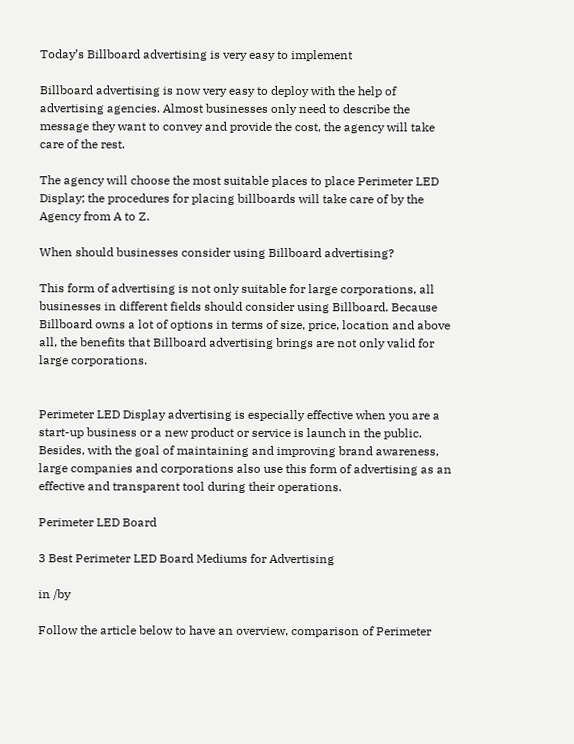Today’s Billboard advertising is very easy to implement

Billboard advertising is now very easy to deploy with the help of advertising agencies. Almost businesses only need to describe the message they want to convey and provide the cost, the agency will take care of the rest.

The agency will choose the most suitable places to place Perimeter LED Display; the procedures for placing billboards will take care of by the Agency from A to Z.

When should businesses consider using Billboard advertising?

This form of advertising is not only suitable for large corporations, all businesses in different fields should consider using Billboard. Because Billboard owns a lot of options in terms of size, price, location and above all, the benefits that Billboard advertising brings are not only valid for large corporations.


Perimeter LED Display advertising is especially effective when you are a start-up business or a new product or service is launch in the public. Besides, with the goal of maintaining and improving brand awareness, large companies and corporations also use this form of advertising as an effective and transparent tool during their operations.

Perimeter LED Board

3 Best Perimeter LED Board Mediums for Advertising

in /by

Follow the article below to have an overview, comparison of Perimeter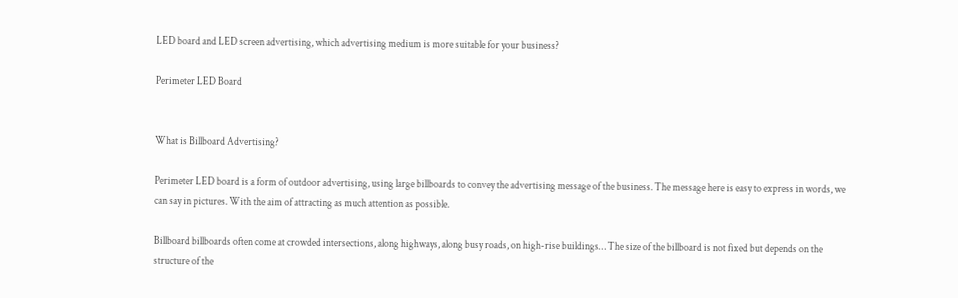LED board and LED screen advertising, which advertising medium is more suitable for your business?

Perimeter LED Board


What is Billboard Advertising?

Perimeter LED board is a form of outdoor advertising, using large billboards to convey the advertising message of the business. The message here is easy to express in words, we can say in pictures. With the aim of attracting as much attention as possible.

Billboard billboards often come at crowded intersections, along highways, along busy roads, on high-rise buildings… The size of the billboard is not fixed but depends on the structure of the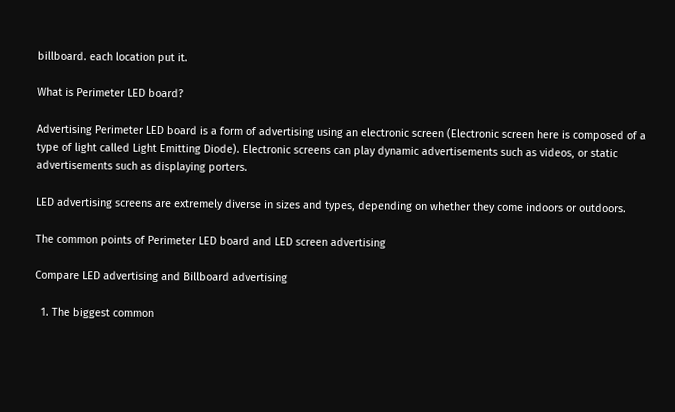billboard. each location put it.

What is Perimeter LED board?

Advertising Perimeter LED board is a form of advertising using an electronic screen (Electronic screen here is composed of a type of light called Light Emitting Diode). Electronic screens can play dynamic advertisements such as videos, or static advertisements such as displaying porters.

LED advertising screens are extremely diverse in sizes and types, depending on whether they come indoors or outdoors.

The common points of Perimeter LED board and LED screen advertising

Compare LED advertising and Billboard advertising

  1. The biggest common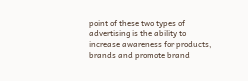point of these two types of advertising is the ability to increase awareness for products, brands and promote brand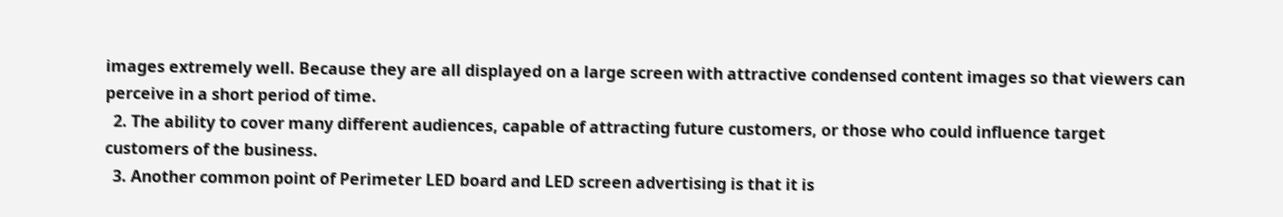images extremely well. Because they are all displayed on a large screen with attractive condensed content images so that viewers can perceive in a short period of time.
  2. The ability to cover many different audiences, capable of attracting future customers, or those who could influence target customers of the business.
  3. Another common point of Perimeter LED board and LED screen advertising is that it is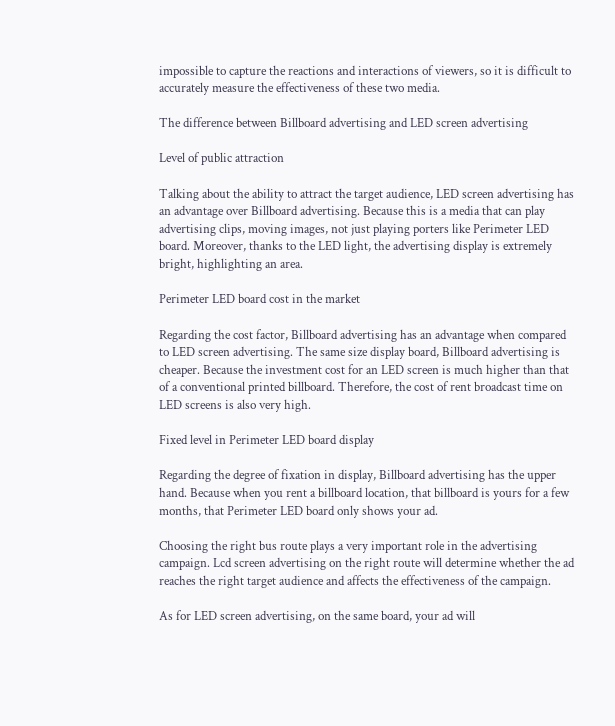impossible to capture the reactions and interactions of viewers, so it is difficult to accurately measure the effectiveness of these two media.

The difference between Billboard advertising and LED screen advertising

Level of public attraction

Talking about the ability to attract the target audience, LED screen advertising has an advantage over Billboard advertising. Because this is a media that can play advertising clips, moving images, not just playing porters like Perimeter LED board. Moreover, thanks to the LED light, the advertising display is extremely bright, highlighting an area.

Perimeter LED board cost in the market

Regarding the cost factor, Billboard advertising has an advantage when compared to LED screen advertising. The same size display board, Billboard advertising is cheaper. Because the investment cost for an LED screen is much higher than that of a conventional printed billboard. Therefore, the cost of rent broadcast time on LED screens is also very high.

Fixed level in Perimeter LED board display

Regarding the degree of fixation in display, Billboard advertising has the upper hand. Because when you rent a billboard location, that billboard is yours for a few months, that Perimeter LED board only shows your ad.

Choosing the right bus route plays a very important role in the advertising campaign. Lcd screen advertising on the right route will determine whether the ad reaches the right target audience and affects the effectiveness of the campaign.

As for LED screen advertising, on the same board, your ad will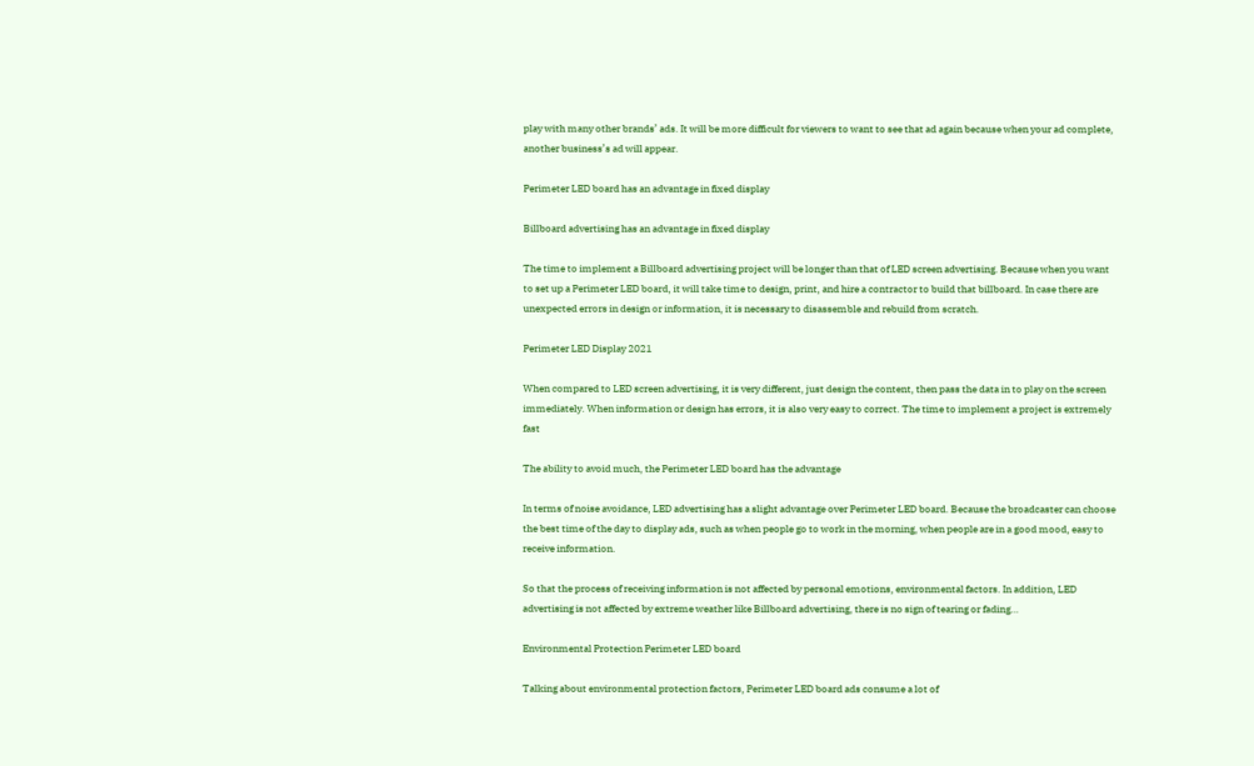play with many other brands’ ads. It will be more difficult for viewers to want to see that ad again because when your ad complete, another business’s ad will appear.

Perimeter LED board has an advantage in fixed display

Billboard advertising has an advantage in fixed display

The time to implement a Billboard advertising project will be longer than that of LED screen advertising. Because when you want to set up a Perimeter LED board, it will take time to design, print, and hire a contractor to build that billboard. In case there are unexpected errors in design or information, it is necessary to disassemble and rebuild from scratch.

Perimeter LED Display 2021

When compared to LED screen advertising, it is very different, just design the content, then pass the data in to play on the screen immediately. When information or design has errors, it is also very easy to correct. The time to implement a project is extremely fast

The ability to avoid much, the Perimeter LED board has the advantage

In terms of noise avoidance, LED advertising has a slight advantage over Perimeter LED board. Because the broadcaster can choose the best time of the day to display ads, such as when people go to work in the morning, when people are in a good mood, easy to receive information.

So that the process of receiving information is not affected by personal emotions, environmental factors. In addition, LED advertising is not affected by extreme weather like Billboard advertising, there is no sign of tearing or fading…

Environmental Protection Perimeter LED board

Talking about environmental protection factors, Perimeter LED board ads consume a lot of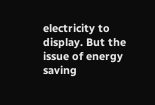electricity to display. But the issue of energy saving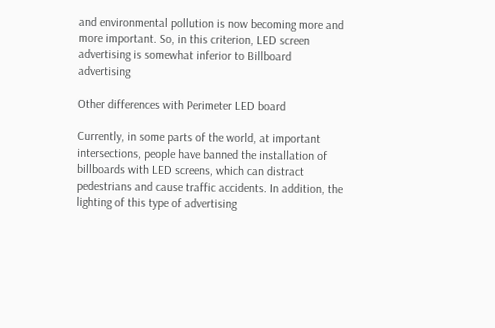and environmental pollution is now becoming more and more important. So, in this criterion, LED screen advertising is somewhat inferior to Billboard advertising

Other differences with Perimeter LED board

Currently, in some parts of the world, at important intersections, people have banned the installation of billboards with LED screens, which can distract pedestrians and cause traffic accidents. In addition, the lighting of this type of advertising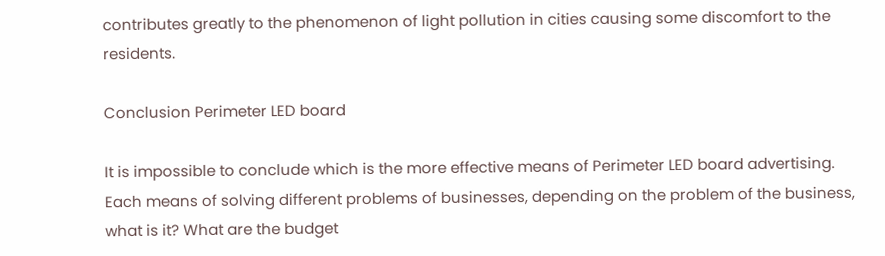contributes greatly to the phenomenon of light pollution in cities causing some discomfort to the residents.

Conclusion Perimeter LED board

It is impossible to conclude which is the more effective means of Perimeter LED board advertising. Each means of solving different problems of businesses, depending on the problem of the business, what is it? What are the budget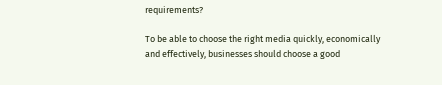requirements?

To be able to choose the right media quickly, economically and effectively, businesses should choose a good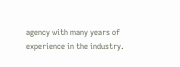agency with many years of experience in the industry.